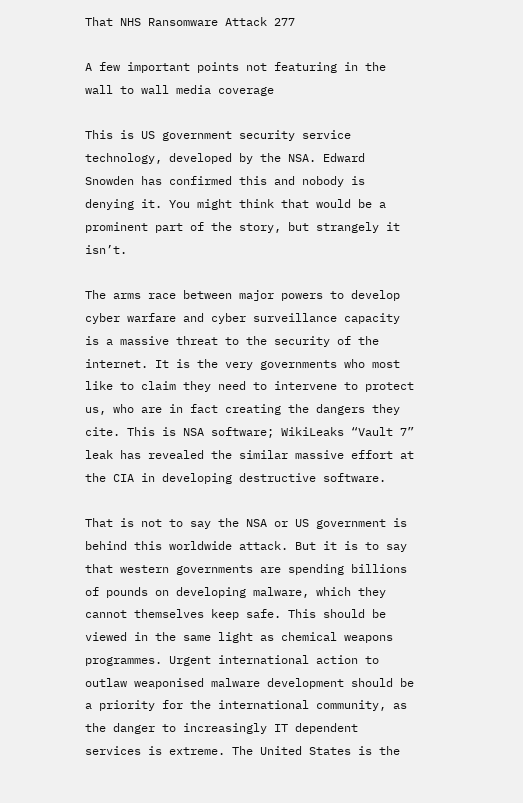That NHS Ransomware Attack 277

A few important points not featuring in the wall to wall media coverage

This is US government security service technology, developed by the NSA. Edward Snowden has confirmed this and nobody is denying it. You might think that would be a prominent part of the story, but strangely it isn’t.

The arms race between major powers to develop cyber warfare and cyber surveillance capacity is a massive threat to the security of the internet. It is the very governments who most like to claim they need to intervene to protect us, who are in fact creating the dangers they cite. This is NSA software; WikiLeaks “Vault 7” leak has revealed the similar massive effort at the CIA in developing destructive software.

That is not to say the NSA or US government is behind this worldwide attack. But it is to say that western governments are spending billions of pounds on developing malware, which they cannot themselves keep safe. This should be viewed in the same light as chemical weapons programmes. Urgent international action to outlaw weaponised malware development should be a priority for the international community, as the danger to increasingly IT dependent services is extreme. The United States is the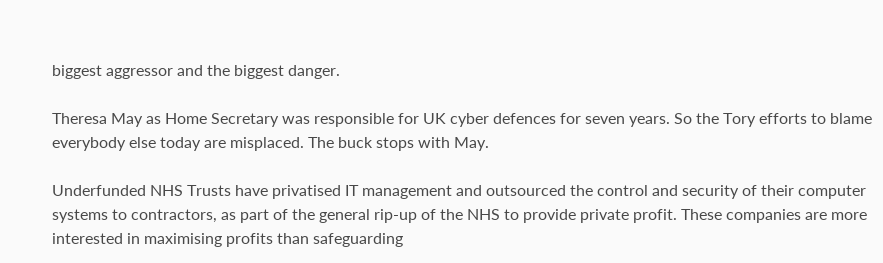biggest aggressor and the biggest danger.

Theresa May as Home Secretary was responsible for UK cyber defences for seven years. So the Tory efforts to blame everybody else today are misplaced. The buck stops with May.

Underfunded NHS Trusts have privatised IT management and outsourced the control and security of their computer systems to contractors, as part of the general rip-up of the NHS to provide private profit. These companies are more interested in maximising profits than safeguarding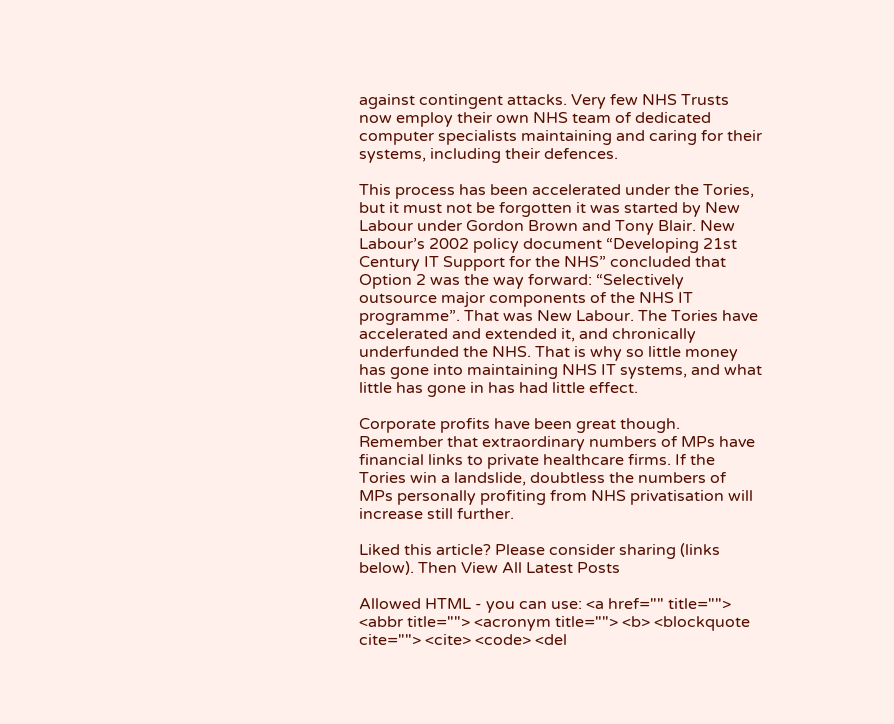against contingent attacks. Very few NHS Trusts now employ their own NHS team of dedicated computer specialists maintaining and caring for their systems, including their defences.

This process has been accelerated under the Tories, but it must not be forgotten it was started by New Labour under Gordon Brown and Tony Blair. New Labour’s 2002 policy document “Developing 21st Century IT Support for the NHS” concluded that Option 2 was the way forward: “Selectively outsource major components of the NHS IT programme”. That was New Labour. The Tories have accelerated and extended it, and chronically underfunded the NHS. That is why so little money has gone into maintaining NHS IT systems, and what little has gone in has had little effect.

Corporate profits have been great though. Remember that extraordinary numbers of MPs have financial links to private healthcare firms. If the Tories win a landslide, doubtless the numbers of MPs personally profiting from NHS privatisation will increase still further.

Liked this article? Please consider sharing (links below). Then View All Latest Posts

Allowed HTML - you can use: <a href="" title=""> <abbr title=""> <acronym title=""> <b> <blockquote cite=""> <cite> <code> <del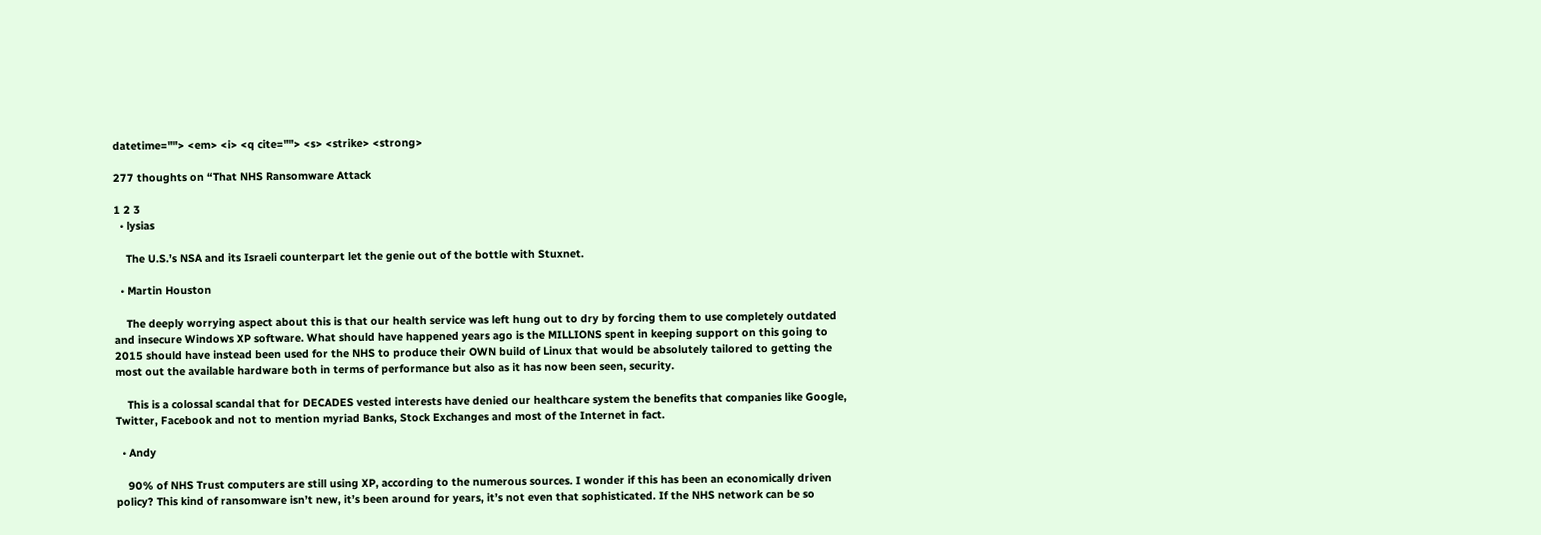datetime=""> <em> <i> <q cite=""> <s> <strike> <strong>

277 thoughts on “That NHS Ransomware Attack

1 2 3
  • lysias

    The U.S.’s NSA and its Israeli counterpart let the genie out of the bottle with Stuxnet.

  • Martin Houston

    The deeply worrying aspect about this is that our health service was left hung out to dry by forcing them to use completely outdated and insecure Windows XP software. What should have happened years ago is the MILLIONS spent in keeping support on this going to 2015 should have instead been used for the NHS to produce their OWN build of Linux that would be absolutely tailored to getting the most out the available hardware both in terms of performance but also as it has now been seen, security.

    This is a colossal scandal that for DECADES vested interests have denied our healthcare system the benefits that companies like Google, Twitter, Facebook and not to mention myriad Banks, Stock Exchanges and most of the Internet in fact.

  • Andy

    90% of NHS Trust computers are still using XP, according to the numerous sources. I wonder if this has been an economically driven policy? This kind of ransomware isn’t new, it’s been around for years, it’s not even that sophisticated. If the NHS network can be so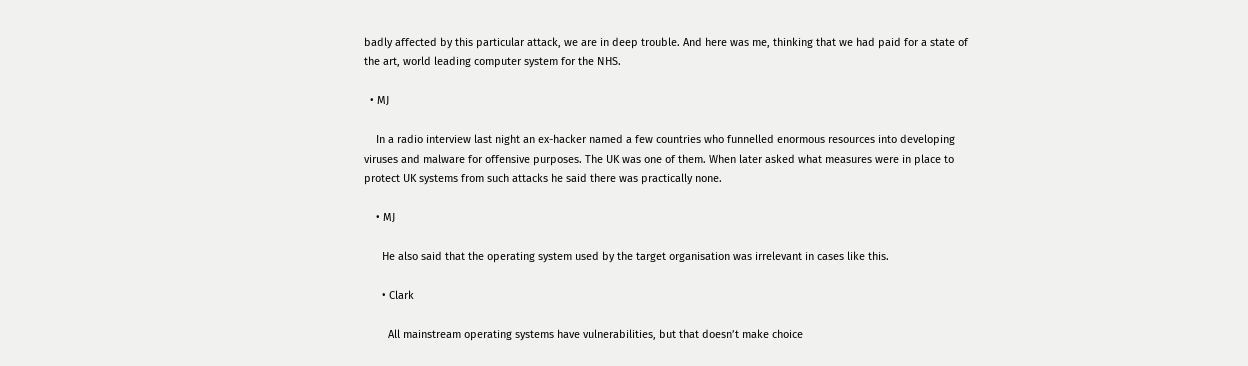badly affected by this particular attack, we are in deep trouble. And here was me, thinking that we had paid for a state of the art, world leading computer system for the NHS.

  • MJ

    In a radio interview last night an ex-hacker named a few countries who funnelled enormous resources into developing viruses and malware for offensive purposes. The UK was one of them. When later asked what measures were in place to protect UK systems from such attacks he said there was practically none.

    • MJ

      He also said that the operating system used by the target organisation was irrelevant in cases like this.

      • Clark

        All mainstream operating systems have vulnerabilities, but that doesn’t make choice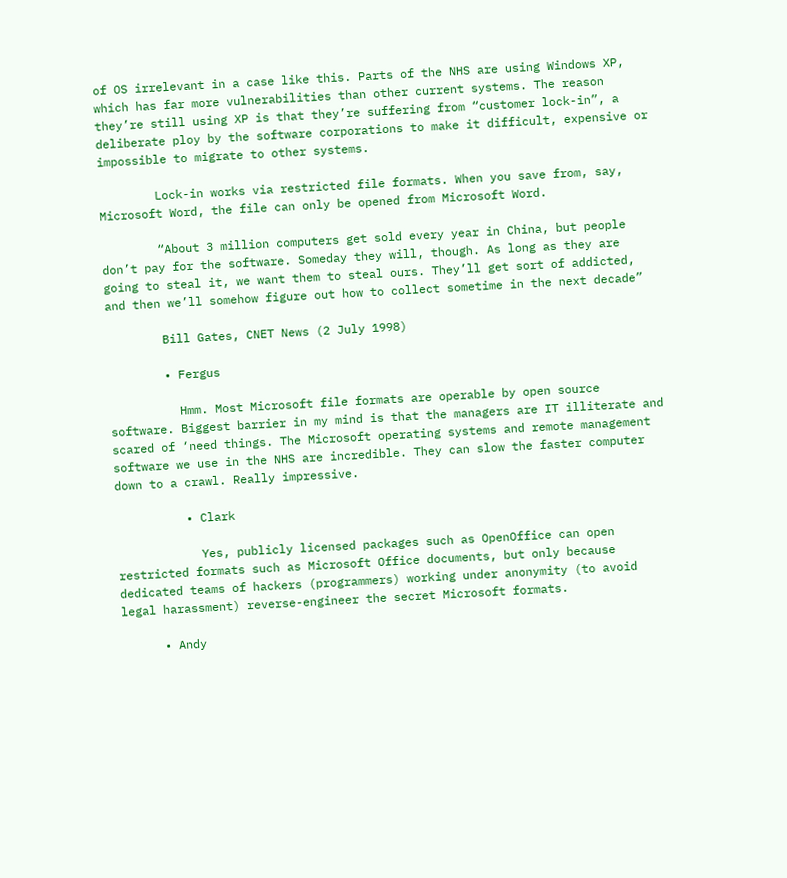of OS irrelevant in a case like this. Parts of the NHS are using Windows XP, which has far more vulnerabilities than other current systems. The reason they’re still using XP is that they’re suffering from “customer lock-in”, a deliberate ploy by the software corporations to make it difficult, expensive or impossible to migrate to other systems.

        Lock-in works via restricted file formats. When you save from, say, Microsoft Word, the file can only be opened from Microsoft Word.

        “About 3 million computers get sold every year in China, but people don’t pay for the software. Someday they will, though. As long as they are going to steal it, we want them to steal ours. They’ll get sort of addicted, and then we’ll somehow figure out how to collect sometime in the next decade”

        Bill Gates, CNET News (2 July 1998)

        • Fergus

          Hmm. Most Microsoft file formats are operable by open source software. Biggest barrier in my mind is that the managers are IT illiterate and scared of ‘need things. The Microsoft operating systems and remote management software we use in the NHS are incredible. They can slow the faster computer down to a crawl. Really impressive.

          • Clark

            Yes, publicly licensed packages such as OpenOffice can open restricted formats such as Microsoft Office documents, but only because dedicated teams of hackers (programmers) working under anonymity (to avoid legal harassment) reverse-engineer the secret Microsoft formats.

      • Andy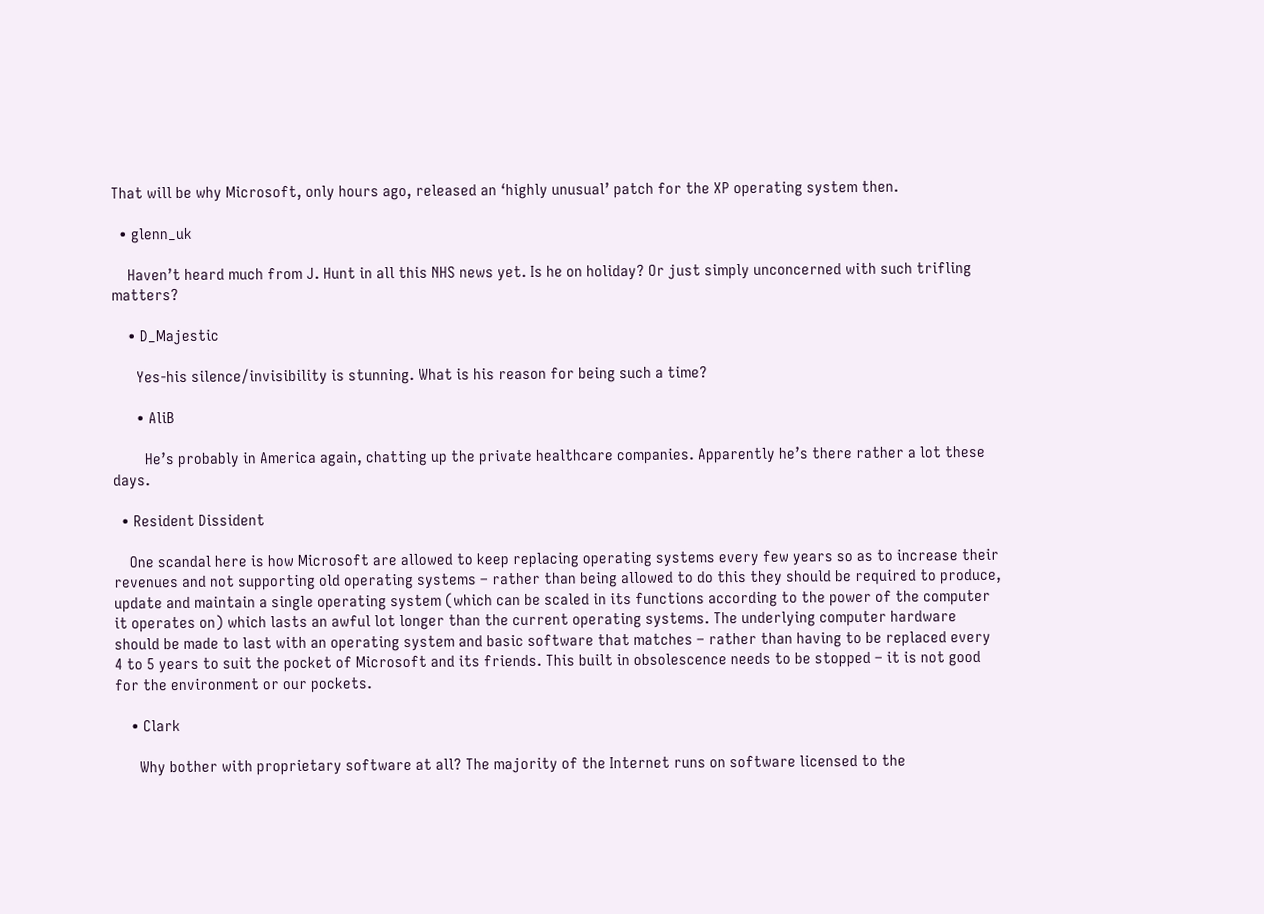That will be why Microsoft, only hours ago, released an ‘highly unusual’ patch for the XP operating system then.

  • glenn_uk

    Haven’t heard much from J. Hunt in all this NHS news yet. Is he on holiday? Or just simply unconcerned with such trifling matters?

    • D_Majestic

      Yes-his silence/invisibility is stunning. What is his reason for being such a time?

      • AliB

        He’s probably in America again, chatting up the private healthcare companies. Apparently he’s there rather a lot these days.

  • Resident Dissident

    One scandal here is how Microsoft are allowed to keep replacing operating systems every few years so as to increase their revenues and not supporting old operating systems – rather than being allowed to do this they should be required to produce, update and maintain a single operating system (which can be scaled in its functions according to the power of the computer it operates on) which lasts an awful lot longer than the current operating systems. The underlying computer hardware should be made to last with an operating system and basic software that matches – rather than having to be replaced every 4 to 5 years to suit the pocket of Microsoft and its friends. This built in obsolescence needs to be stopped – it is not good for the environment or our pockets.

    • Clark

      Why bother with proprietary software at all? The majority of the Internet runs on software licensed to the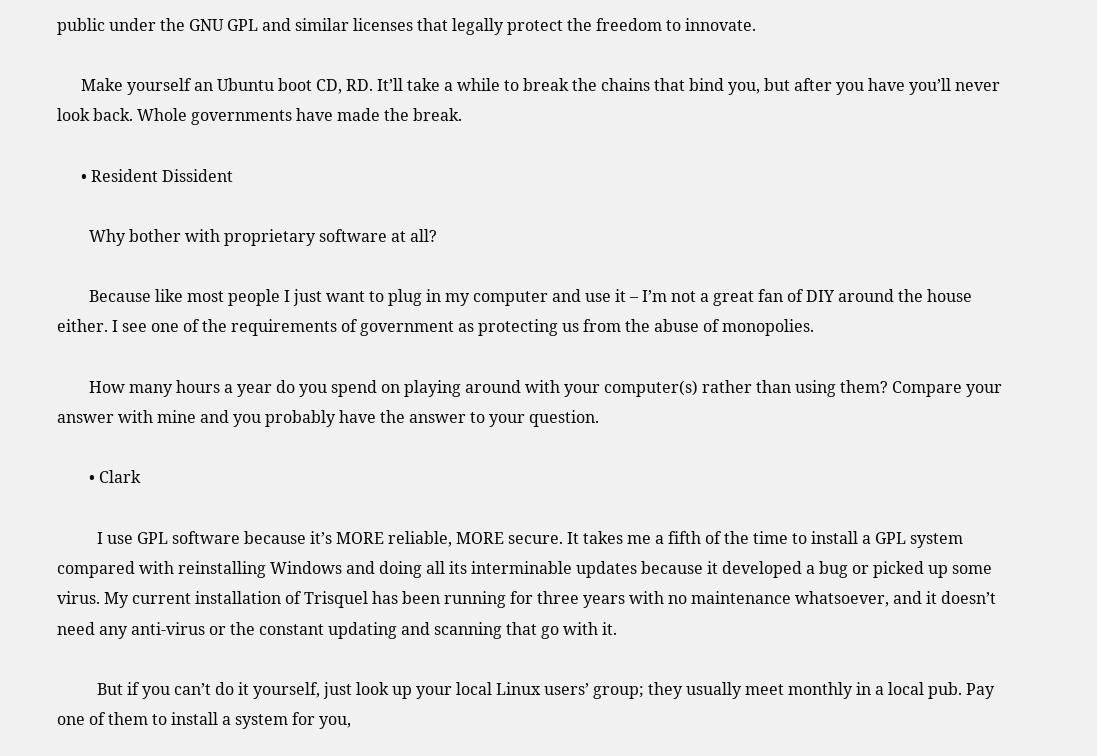public under the GNU GPL and similar licenses that legally protect the freedom to innovate.

      Make yourself an Ubuntu boot CD, RD. It’ll take a while to break the chains that bind you, but after you have you’ll never look back. Whole governments have made the break.

      • Resident Dissident

        Why bother with proprietary software at all?

        Because like most people I just want to plug in my computer and use it – I’m not a great fan of DIY around the house either. I see one of the requirements of government as protecting us from the abuse of monopolies.

        How many hours a year do you spend on playing around with your computer(s) rather than using them? Compare your answer with mine and you probably have the answer to your question.

        • Clark

          I use GPL software because it’s MORE reliable, MORE secure. It takes me a fifth of the time to install a GPL system compared with reinstalling Windows and doing all its interminable updates because it developed a bug or picked up some virus. My current installation of Trisquel has been running for three years with no maintenance whatsoever, and it doesn’t need any anti-virus or the constant updating and scanning that go with it.

          But if you can’t do it yourself, just look up your local Linux users’ group; they usually meet monthly in a local pub. Pay one of them to install a system for you,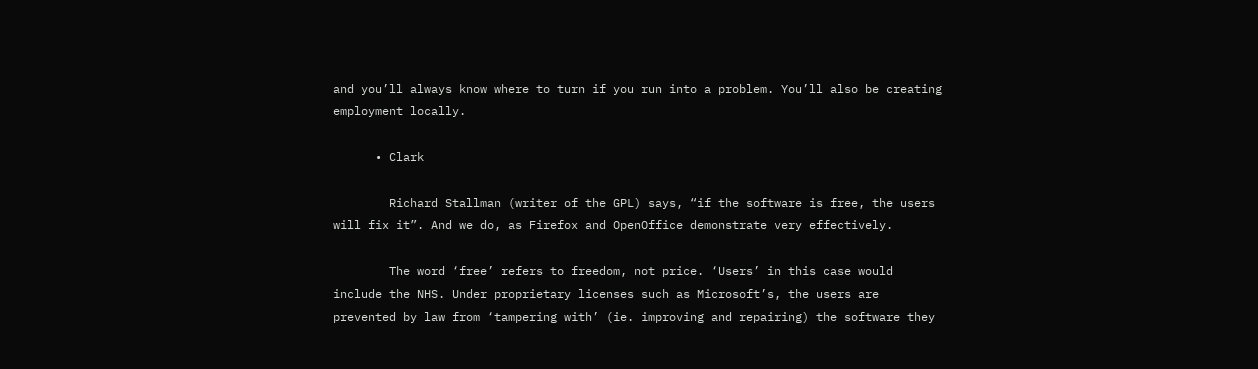and you’ll always know where to turn if you run into a problem. You’ll also be creating employment locally.

      • Clark

        Richard Stallman (writer of the GPL) says, “if the software is free, the users will fix it”. And we do, as Firefox and OpenOffice demonstrate very effectively.

        The word ‘free’ refers to freedom, not price. ‘Users’ in this case would include the NHS. Under proprietary licenses such as Microsoft’s, the users are prevented by law from ‘tampering with’ (ie. improving and repairing) the software they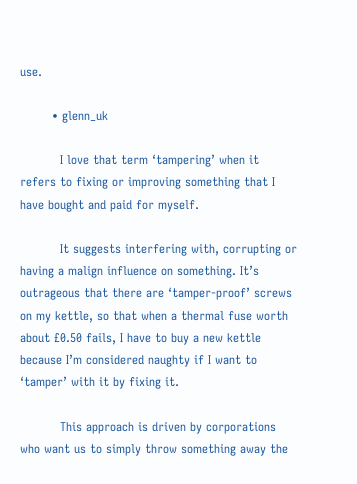use.

        • glenn_uk

          I love that term ‘tampering’ when it refers to fixing or improving something that I have bought and paid for myself.

          It suggests interfering with, corrupting or having a malign influence on something. It’s outrageous that there are ‘tamper-proof’ screws on my kettle, so that when a thermal fuse worth about £0.50 fails, I have to buy a new kettle because I’m considered naughty if I want to ‘tamper’ with it by fixing it.

          This approach is driven by corporations who want us to simply throw something away the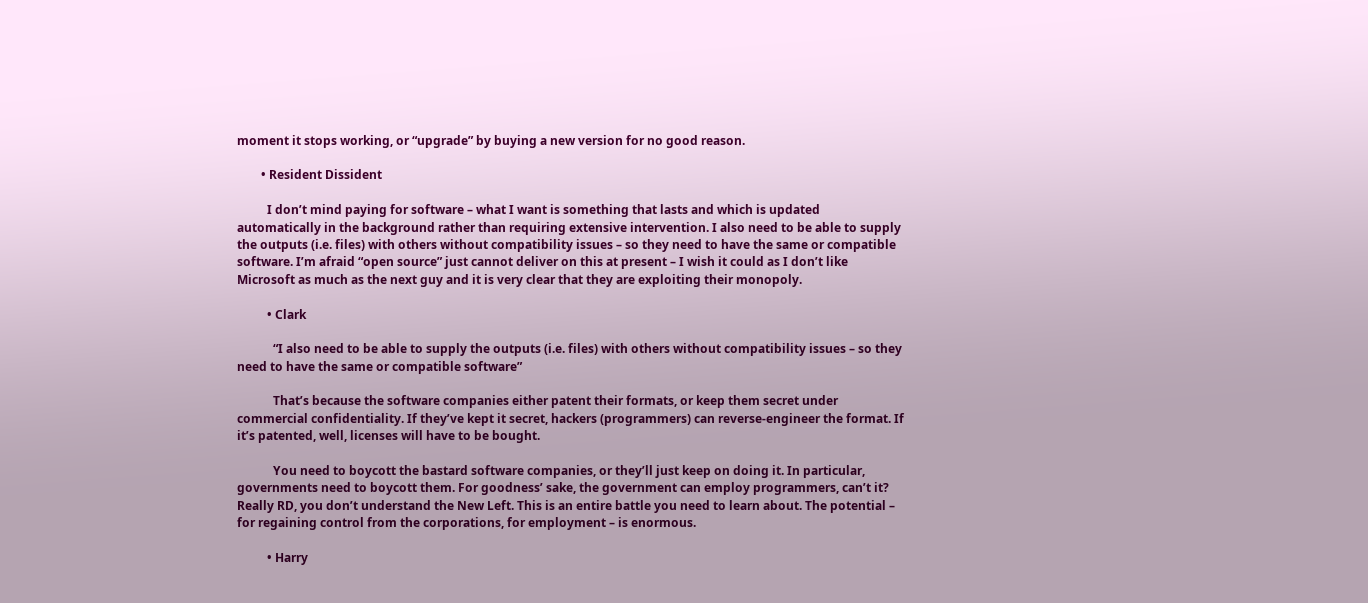moment it stops working, or “upgrade” by buying a new version for no good reason.

        • Resident Dissident

          I don’t mind paying for software – what I want is something that lasts and which is updated automatically in the background rather than requiring extensive intervention. I also need to be able to supply the outputs (i.e. files) with others without compatibility issues – so they need to have the same or compatible software. I’m afraid “open source” just cannot deliver on this at present – I wish it could as I don’t like Microsoft as much as the next guy and it is very clear that they are exploiting their monopoly.

          • Clark

            “I also need to be able to supply the outputs (i.e. files) with others without compatibility issues – so they need to have the same or compatible software”

            That’s because the software companies either patent their formats, or keep them secret under commercial confidentiality. If they’ve kept it secret, hackers (programmers) can reverse-engineer the format. If it’s patented, well, licenses will have to be bought.

            You need to boycott the bastard software companies, or they’ll just keep on doing it. In particular, governments need to boycott them. For goodness’ sake, the government can employ programmers, can’t it? Really RD, you don’t understand the New Left. This is an entire battle you need to learn about. The potential – for regaining control from the corporations, for employment – is enormous.

          • Harry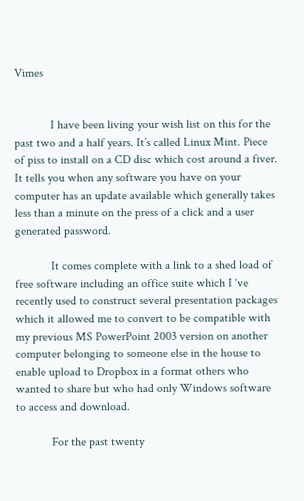Vimes


            I have been living your wish list on this for the past two and a half years. It’s called Linux Mint. Piece of piss to install on a CD disc which cost around a fiver. It tells you when any software you have on your computer has an update available which generally takes less than a minute on the press of a click and a user generated password.

            It comes complete with a link to a shed load of free software including an office suite which I ‘ve recently used to construct several presentation packages which it allowed me to convert to be compatible with my previous MS PowerPoint 2003 version on another computer belonging to someone else in the house to enable upload to Dropbox in a format others who wanted to share but who had only Windows software to access and download.

            For the past twenty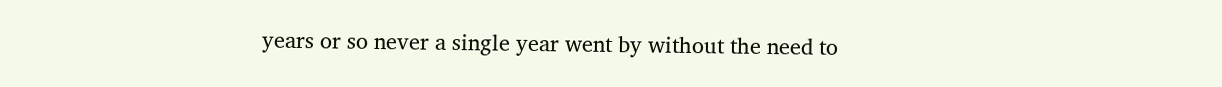years or so never a single year went by without the need to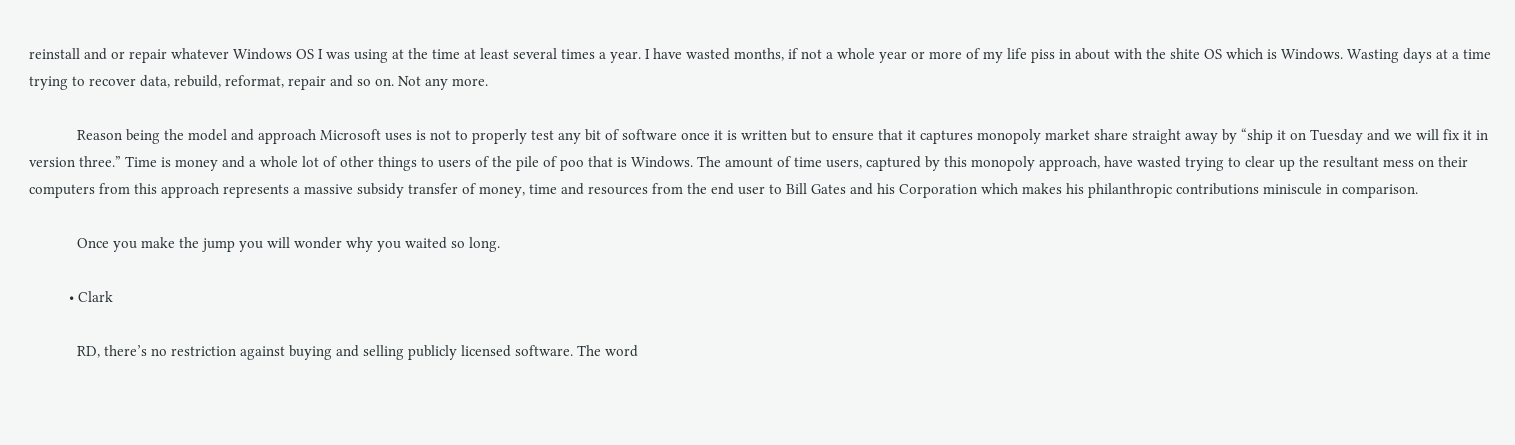reinstall and or repair whatever Windows OS I was using at the time at least several times a year. I have wasted months, if not a whole year or more of my life piss in about with the shite OS which is Windows. Wasting days at a time trying to recover data, rebuild, reformat, repair and so on. Not any more.

            Reason being the model and approach Microsoft uses is not to properly test any bit of software once it is written but to ensure that it captures monopoly market share straight away by “ship it on Tuesday and we will fix it in version three.” Time is money and a whole lot of other things to users of the pile of poo that is Windows. The amount of time users, captured by this monopoly approach, have wasted trying to clear up the resultant mess on their computers from this approach represents a massive subsidy transfer of money, time and resources from the end user to Bill Gates and his Corporation which makes his philanthropic contributions miniscule in comparison.

            Once you make the jump you will wonder why you waited so long.

          • Clark

            RD, there’s no restriction against buying and selling publicly licensed software. The word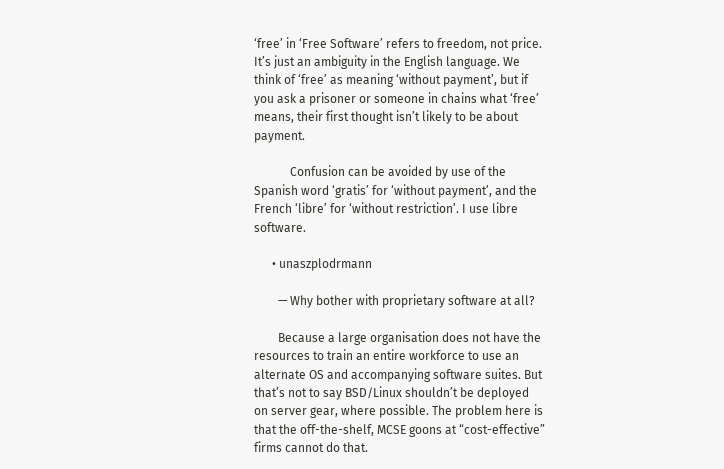‘free’ in ‘Free Software’ refers to freedom, not price. It’s just an ambiguity in the English language. We think of ‘free’ as meaning ‘without payment’, but if you ask a prisoner or someone in chains what ‘free’ means, their first thought isn’t likely to be about payment.

            Confusion can be avoided by use of the Spanish word ‘gratis’ for ‘without payment’, and the French ‘libre’ for ‘without restriction’. I use libre software.

      • unaszplodrmann

        — Why bother with proprietary software at all?

        Because a large organisation does not have the resources to train an entire workforce to use an alternate OS and accompanying software suites. But that’s not to say BSD/Linux shouldn’t be deployed on server gear, where possible. The problem here is that the off-the-shelf, MCSE goons at “cost-effective” firms cannot do that.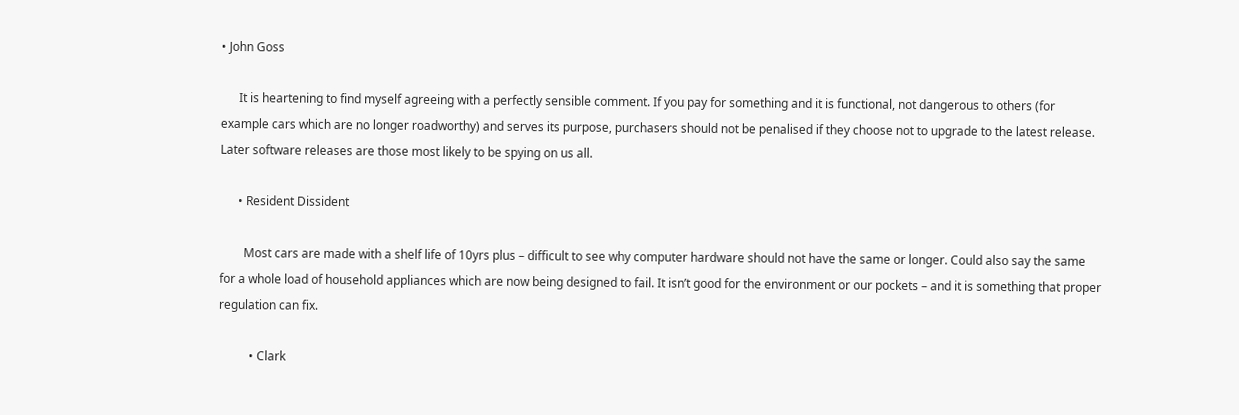• John Goss

      It is heartening to find myself agreeing with a perfectly sensible comment. If you pay for something and it is functional, not dangerous to others (for example cars which are no longer roadworthy) and serves its purpose, purchasers should not be penalised if they choose not to upgrade to the latest release. Later software releases are those most likely to be spying on us all.

      • Resident Dissident

        Most cars are made with a shelf life of 10yrs plus – difficult to see why computer hardware should not have the same or longer. Could also say the same for a whole load of household appliances which are now being designed to fail. It isn’t good for the environment or our pockets – and it is something that proper regulation can fix.

          • Clark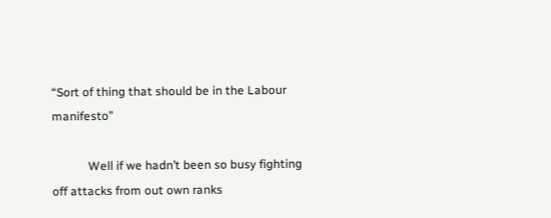“Sort of thing that should be in the Labour manifesto”

            Well if we hadn’t been so busy fighting off attacks from out own ranks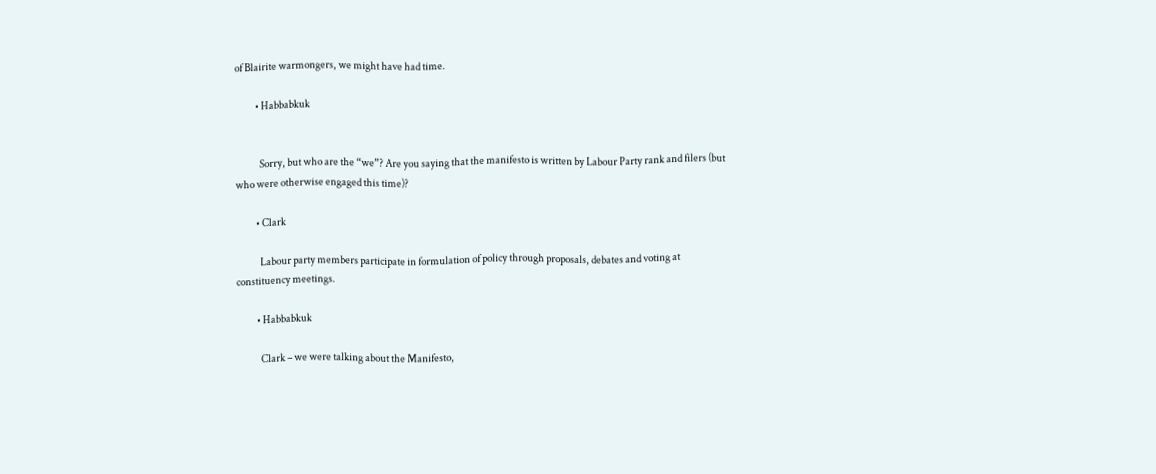of Blairite warmongers, we might have had time.

          • Habbabkuk


            Sorry, but who are the “we”? Are you saying that the manifesto is written by Labour Party rank and filers (but who were otherwise engaged this time)?

          • Clark

            Labour party members participate in formulation of policy through proposals, debates and voting at constituency meetings.

          • Habbabkuk

            Clark – we were talking about the Manifesto,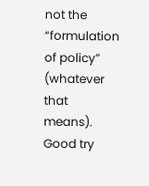not the “formulation of policy” (whatever that means). Good try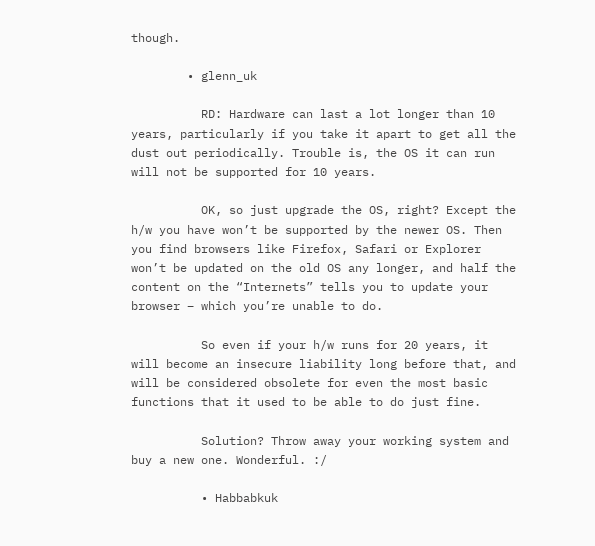though.

        • glenn_uk

          RD: Hardware can last a lot longer than 10 years, particularly if you take it apart to get all the dust out periodically. Trouble is, the OS it can run will not be supported for 10 years.

          OK, so just upgrade the OS, right? Except the h/w you have won’t be supported by the newer OS. Then you find browsers like Firefox, Safari or Explorer won’t be updated on the old OS any longer, and half the content on the “Internets” tells you to update your browser – which you’re unable to do.

          So even if your h/w runs for 20 years, it will become an insecure liability long before that, and will be considered obsolete for even the most basic functions that it used to be able to do just fine.

          Solution? Throw away your working system and buy a new one. Wonderful. :/

          • Habbabkuk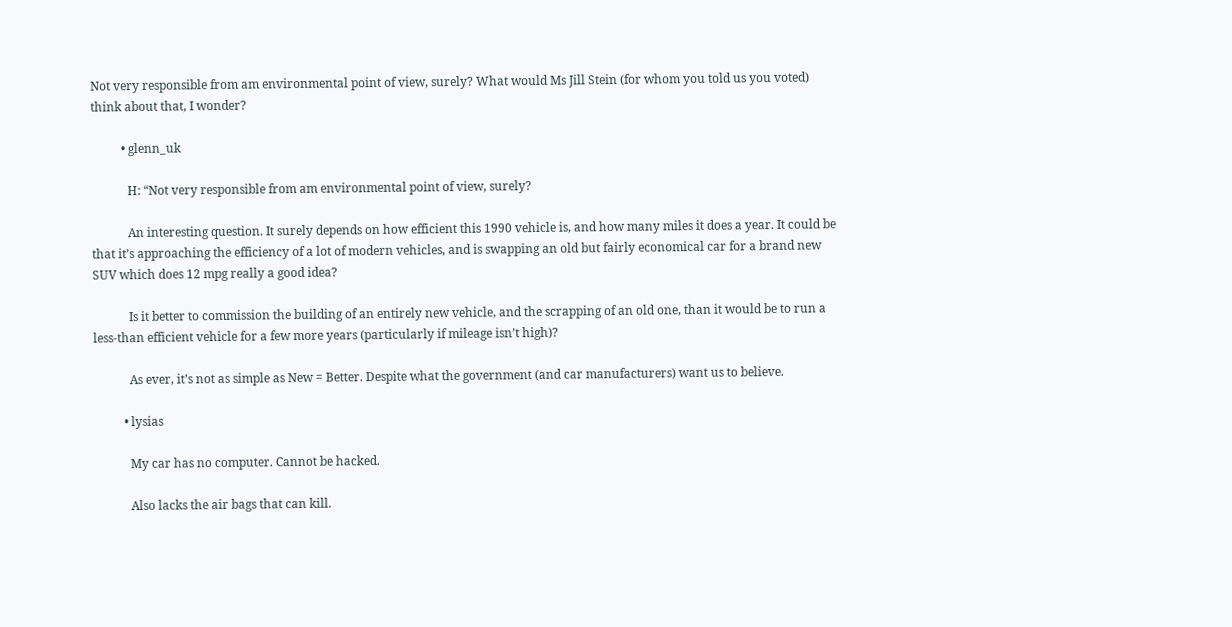Not very responsible from am environmental point of view, surely? What would Ms Jill Stein (for whom you told us you voted) think about that, I wonder?

          • glenn_uk

            H: “Not very responsible from am environmental point of view, surely?

            An interesting question. It surely depends on how efficient this 1990 vehicle is, and how many miles it does a year. It could be that it’s approaching the efficiency of a lot of modern vehicles, and is swapping an old but fairly economical car for a brand new SUV which does 12 mpg really a good idea?

            Is it better to commission the building of an entirely new vehicle, and the scrapping of an old one, than it would be to run a less-than efficient vehicle for a few more years (particularly if mileage isn’t high)?

            As ever, it’s not as simple as New = Better. Despite what the government (and car manufacturers) want us to believe.

          • lysias

            My car has no computer. Cannot be hacked.

            Also lacks the air bags that can kill.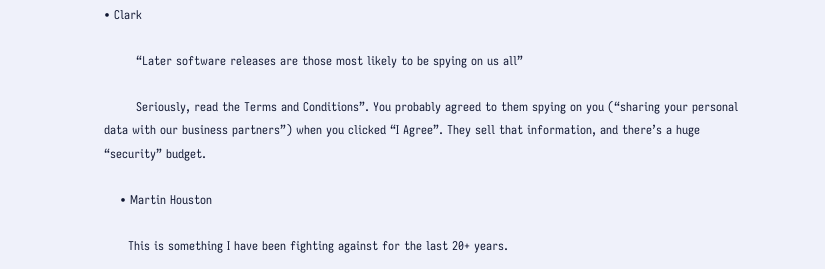• Clark

        “Later software releases are those most likely to be spying on us all”

        Seriously, read the Terms and Conditions”. You probably agreed to them spying on you (“sharing your personal data with our business partners”) when you clicked “I Agree”. They sell that information, and there’s a huge “security” budget.

    • Martin Houston

      This is something I have been fighting against for the last 20+ years.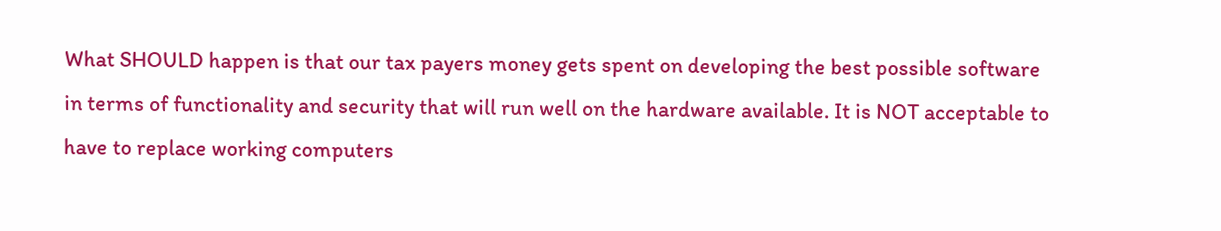What SHOULD happen is that our tax payers money gets spent on developing the best possible software in terms of functionality and security that will run well on the hardware available. It is NOT acceptable to have to replace working computers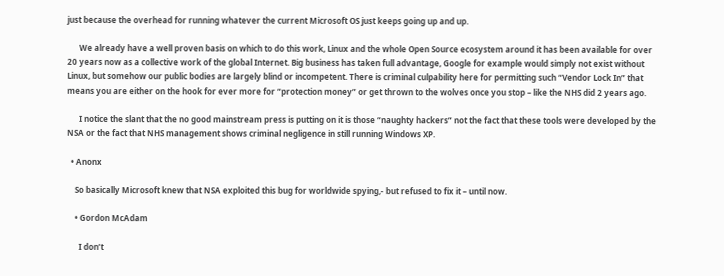just because the overhead for running whatever the current Microsoft OS just keeps going up and up.

      We already have a well proven basis on which to do this work, Linux and the whole Open Source ecosystem around it has been available for over 20 years now as a collective work of the global Internet. Big business has taken full advantage, Google for example would simply not exist without Linux, but somehow our public bodies are largely blind or incompetent. There is criminal culpability here for permitting such “Vendor Lock In” that means you are either on the hook for ever more for “protection money” or get thrown to the wolves once you stop – like the NHS did 2 years ago.

      I notice the slant that the no good mainstream press is putting on it is those “naughty hackers” not the fact that these tools were developed by the NSA or the fact that NHS management shows criminal negligence in still running Windows XP.

  • Anonx

    So basically Microsoft knew that NSA exploited this bug for worldwide spying,- but refused to fix it – until now.

    • Gordon McAdam

      I don’t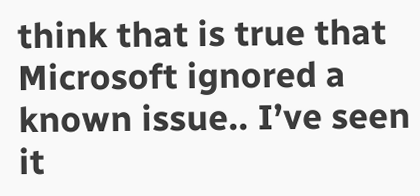think that is true that Microsoft ignored a known issue.. I’ve seen it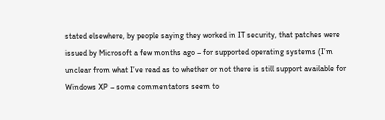stated elsewhere, by people saying they worked in IT security, that patches were issued by Microsoft a few months ago – for supported operating systems (I’m unclear from what I’ve read as to whether or not there is still support available for Windows XP – some commentators seem to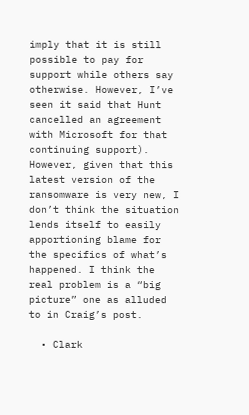imply that it is still possible to pay for support while others say otherwise. However, I’ve seen it said that Hunt cancelled an agreement with Microsoft for that continuing support). However, given that this latest version of the ransomware is very new, I don’t think the situation lends itself to easily apportioning blame for the specifics of what’s happened. I think the real problem is a “big picture” one as alluded to in Craig’s post.

  • Clark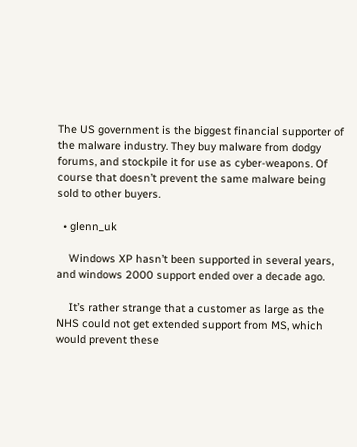The US government is the biggest financial supporter of the malware industry. They buy malware from dodgy forums, and stockpile it for use as cyber-weapons. Of course that doesn’t prevent the same malware being sold to other buyers.

  • glenn_uk

    Windows XP hasn’t been supported in several years, and windows 2000 support ended over a decade ago.

    It’s rather strange that a customer as large as the NHS could not get extended support from MS, which would prevent these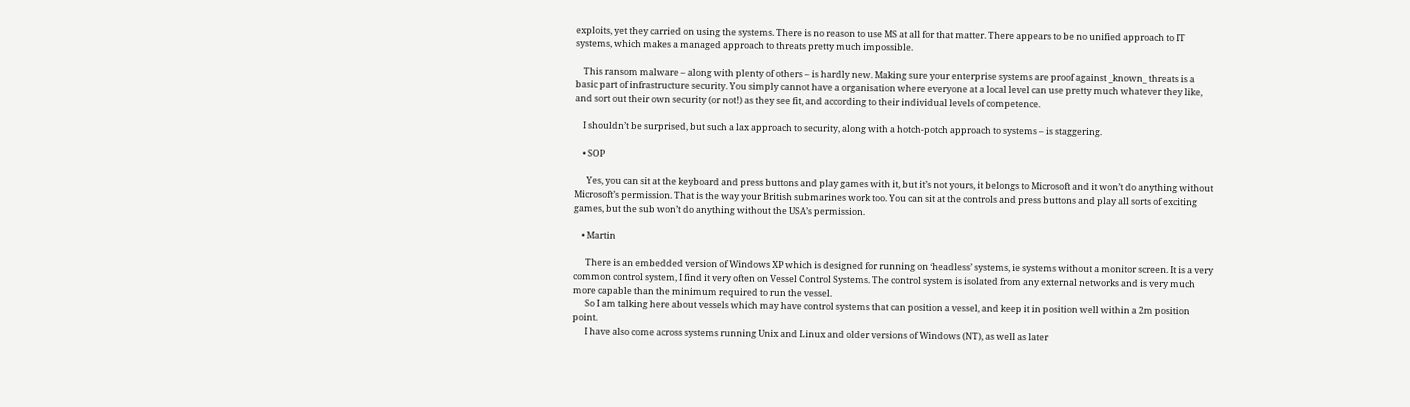exploits, yet they carried on using the systems. There is no reason to use MS at all for that matter. There appears to be no unified approach to IT systems, which makes a managed approach to threats pretty much impossible.

    This ransom malware – along with plenty of others – is hardly new. Making sure your enterprise systems are proof against _known_ threats is a basic part of infrastructure security. You simply cannot have a organisation where everyone at a local level can use pretty much whatever they like, and sort out their own security (or not!) as they see fit, and according to their individual levels of competence.

    I shouldn’t be surprised, but such a lax approach to security, along with a hotch-potch approach to systems – is staggering.

    • SOP

      Yes, you can sit at the keyboard and press buttons and play games with it, but it’s not yours, it belongs to Microsoft and it won’t do anything without Microsoft’s permission. That is the way your British submarines work too. You can sit at the controls and press buttons and play all sorts of exciting games, but the sub won’t do anything without the USA’s permission.

    • Martin

      There is an embedded version of Windows XP which is designed for running on ‘headless’ systems, ie systems without a monitor screen. It is a very common control system, I find it very often on Vessel Control Systems. The control system is isolated from any external networks and is very much more capable than the minimum required to run the vessel.
      So I am talking here about vessels which may have control systems that can position a vessel, and keep it in position well within a 2m position point.
      I have also come across systems running Unix and Linux and older versions of Windows (NT), as well as later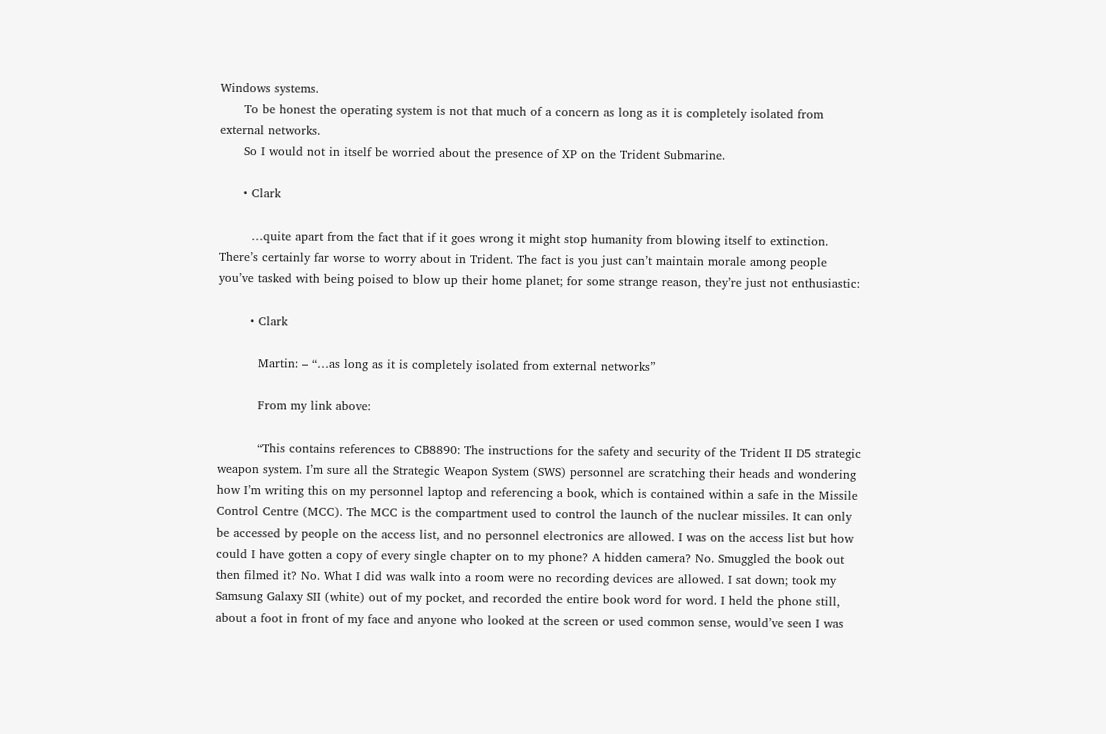Windows systems.
      To be honest the operating system is not that much of a concern as long as it is completely isolated from external networks.
      So I would not in itself be worried about the presence of XP on the Trident Submarine.

      • Clark

        …quite apart from the fact that if it goes wrong it might stop humanity from blowing itself to extinction. There’s certainly far worse to worry about in Trident. The fact is you just can’t maintain morale among people you’ve tasked with being poised to blow up their home planet; for some strange reason, they’re just not enthusiastic:

        • Clark

          Martin: – “…as long as it is completely isolated from external networks”

          From my link above:

          “This contains references to CB8890: The instructions for the safety and security of the Trident II D5 strategic weapon system. I’m sure all the Strategic Weapon System (SWS) personnel are scratching their heads and wondering how I’m writing this on my personnel laptop and referencing a book, which is contained within a safe in the Missile Control Centre (MCC). The MCC is the compartment used to control the launch of the nuclear missiles. It can only be accessed by people on the access list, and no personnel electronics are allowed. I was on the access list but how could I have gotten a copy of every single chapter on to my phone? A hidden camera? No. Smuggled the book out then filmed it? No. What I did was walk into a room were no recording devices are allowed. I sat down; took my Samsung Galaxy SII (white) out of my pocket, and recorded the entire book word for word. I held the phone still, about a foot in front of my face and anyone who looked at the screen or used common sense, would’ve seen I was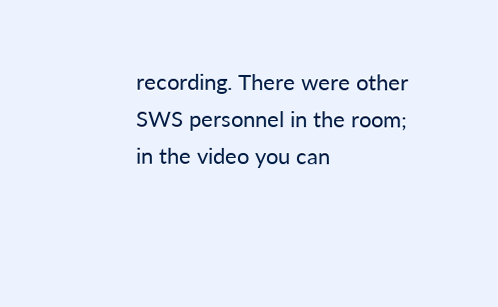recording. There were other SWS personnel in the room; in the video you can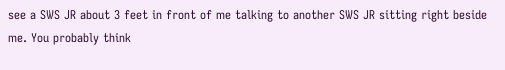see a SWS JR about 3 feet in front of me talking to another SWS JR sitting right beside me. You probably think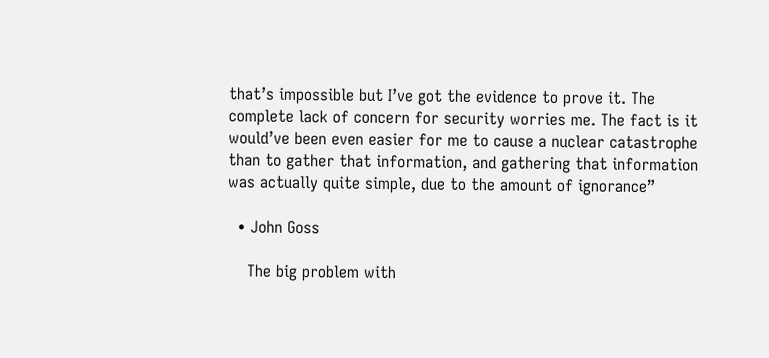that’s impossible but I’ve got the evidence to prove it. The complete lack of concern for security worries me. The fact is it would’ve been even easier for me to cause a nuclear catastrophe than to gather that information, and gathering that information was actually quite simple, due to the amount of ignorance”

  • John Goss

    The big problem with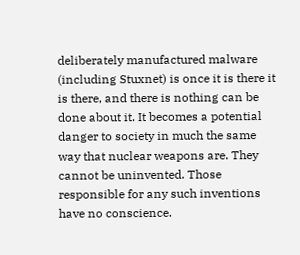deliberately manufactured malware (including Stuxnet) is once it is there it is there, and there is nothing can be done about it. It becomes a potential danger to society in much the same way that nuclear weapons are. They cannot be uninvented. Those responsible for any such inventions have no conscience.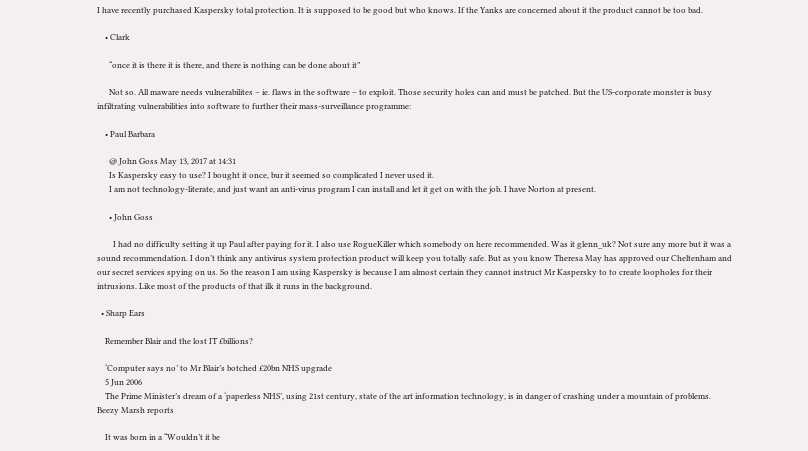I have recently purchased Kaspersky total protection. It is supposed to be good but who knows. If the Yanks are concerned about it the product cannot be too bad.

    • Clark

      “once it is there it is there, and there is nothing can be done about it”

      Not so. All maware needs vulnerabilites – ie. flaws in the software – to exploit. Those security holes can and must be patched. But the US-corporate monster is busy infiltrating vulnerabilities into software to further their mass-surveillance programme:

    • Paul Barbara

      @ John Goss May 13, 2017 at 14:31
      Is Kaspersky easy to use? I bought it once, bur it seemed so complicated I never used it.
      I am not technology-literate, and just want an anti-virus program I can install and let it get on with the job. I have Norton at present.

      • John Goss

        I had no difficulty setting it up Paul after paying for it. I also use RogueKiller which somebody on here recommended. Was it glenn_uk? Not sure any more but it was a sound recommendation. I don’t think any antivirus system protection product will keep you totally safe. But as you know Theresa May has approved our Cheltenham and our secret services spying on us. So the reason I am using Kaspersky is because I am almost certain they cannot instruct Mr Kaspersky to to create loopholes for their intrusions. Like most of the products of that ilk it runs in the background.

  • Sharp Ears

    Remember Blair and the lost IT £billions?

    ‘Computer says no’ to Mr Blair’s botched £20bn NHS upgrade
    5 Jun 2006
    The Prime Minister’s dream of a ‘paperless NHS’, using 21st century, state of the art information technology, is in danger of crashing under a mountain of problems. Beezy Marsh reports

    It was born in a “Wouldn’t it be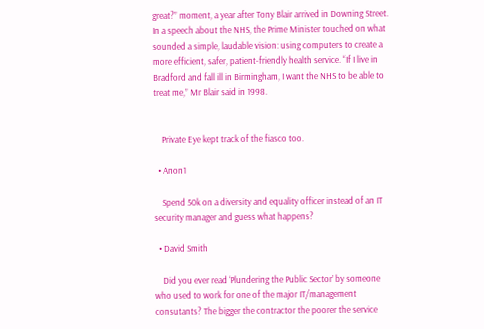great?” moment, a year after Tony Blair arrived in Downing Street. In a speech about the NHS, the Prime Minister touched on what sounded a simple, laudable vision: using computers to create a more efficient, safer, patient-friendly health service. “If I live in Bradford and fall ill in Birmingham, I want the NHS to be able to treat me,” Mr Blair said in 1998.


    Private Eye kept track of the fiasco too.

  • Anon1

    Spend 50k on a diversity and equality officer instead of an IT security manager and guess what happens?

  • David Smith

    Did you ever read ‘Plundering the Public Sector’ by someone who used to work for one of the major IT/management consutants? The bigger the contractor the poorer the service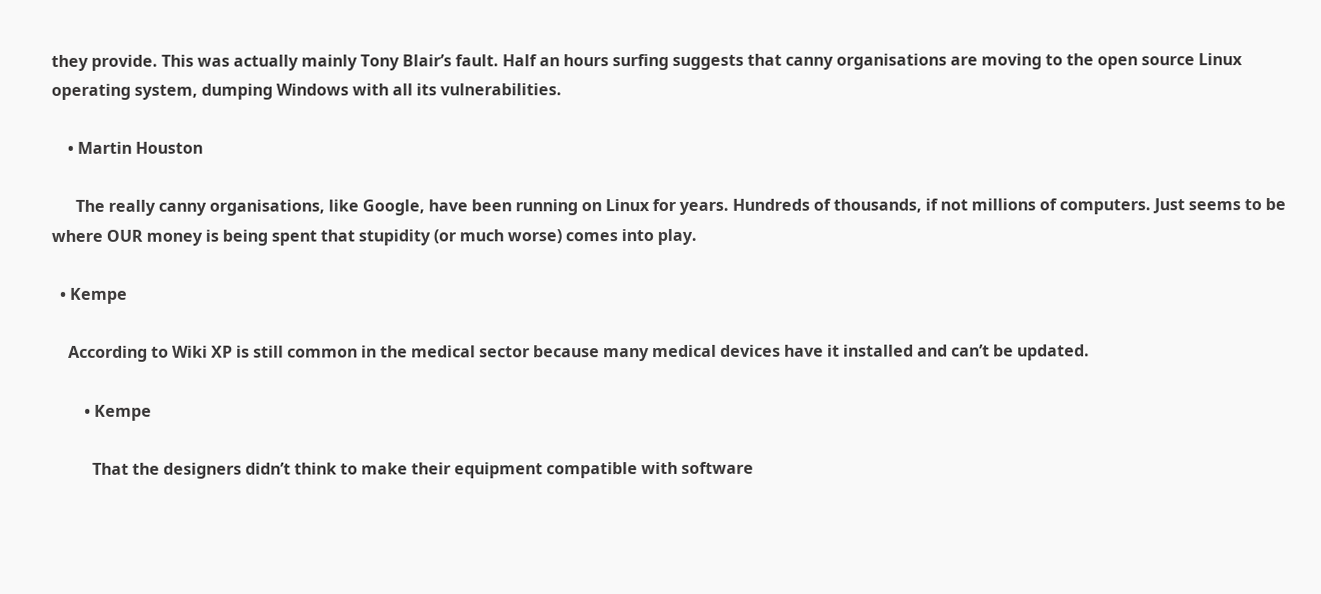they provide. This was actually mainly Tony Blair’s fault. Half an hours surfing suggests that canny organisations are moving to the open source Linux operating system, dumping Windows with all its vulnerabilities.

    • Martin Houston

      The really canny organisations, like Google, have been running on Linux for years. Hundreds of thousands, if not millions of computers. Just seems to be where OUR money is being spent that stupidity (or much worse) comes into play.

  • Kempe

    According to Wiki XP is still common in the medical sector because many medical devices have it installed and can’t be updated.

        • Kempe

          That the designers didn’t think to make their equipment compatible with software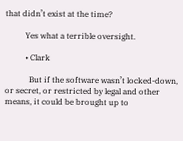that didn’t exist at the time?

          Yes what a terrible oversight.

          • Clark

            But if the software wasn’t locked-down, or secret, or restricted by legal and other means, it could be brought up to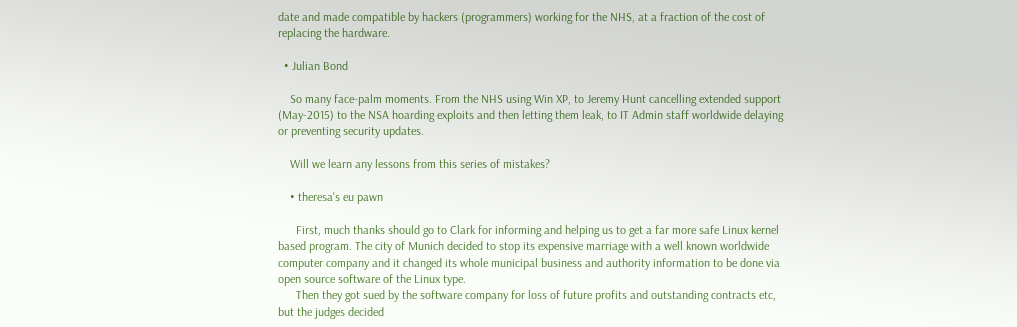date and made compatible by hackers (programmers) working for the NHS, at a fraction of the cost of replacing the hardware.

  • Julian Bond

    So many face-palm moments. From the NHS using Win XP, to Jeremy Hunt cancelling extended support (May-2015) to the NSA hoarding exploits and then letting them leak, to IT Admin staff worldwide delaying or preventing security updates.

    Will we learn any lessons from this series of mistakes?

    • theresa's eu pawn

      First, much thanks should go to Clark for informing and helping us to get a far more safe Linux kernel based program. The city of Munich decided to stop its expensive marriage with a well known worldwide computer company and it changed its whole municipal business and authority information to be done via open source software of the Linux type.
      Then they got sued by the software company for loss of future profits and outstanding contracts etc, but the judges decided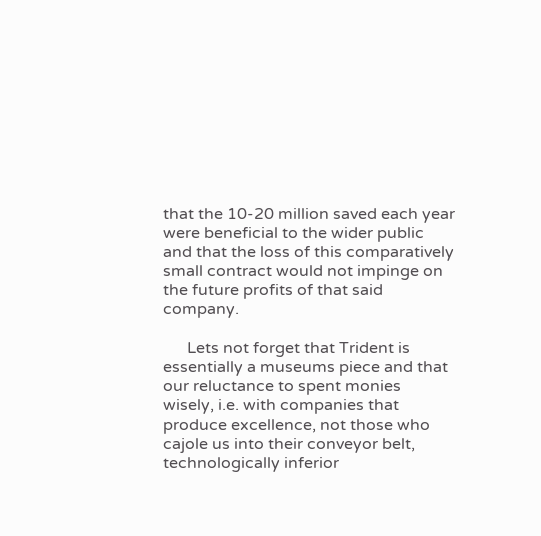that the 10-20 million saved each year were beneficial to the wider public and that the loss of this comparatively small contract would not impinge on the future profits of that said company.

      Lets not forget that Trident is essentially a museums piece and that our reluctance to spent monies wisely, i.e. with companies that produce excellence, not those who cajole us into their conveyor belt, technologically inferior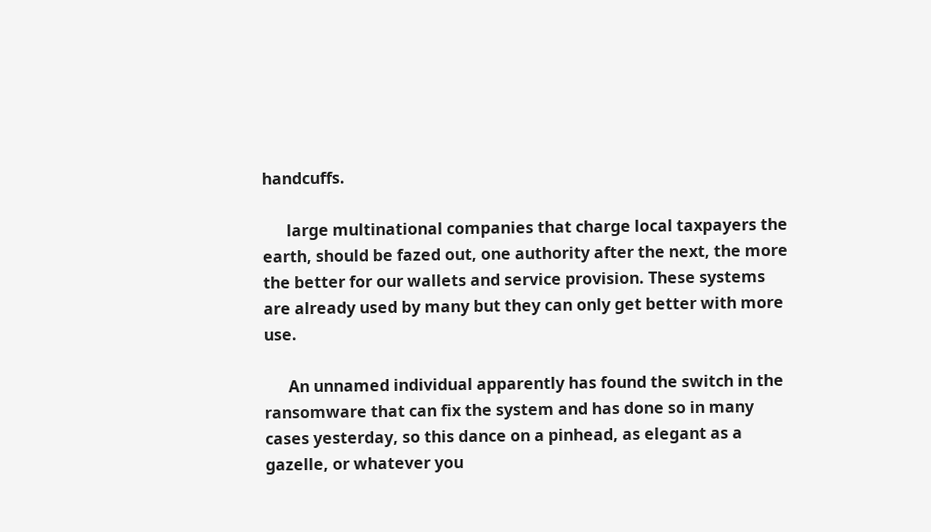handcuffs.

      large multinational companies that charge local taxpayers the earth, should be fazed out, one authority after the next, the more the better for our wallets and service provision. These systems are already used by many but they can only get better with more use.

      An unnamed individual apparently has found the switch in the ransomware that can fix the system and has done so in many cases yesterday, so this dance on a pinhead, as elegant as a gazelle, or whatever you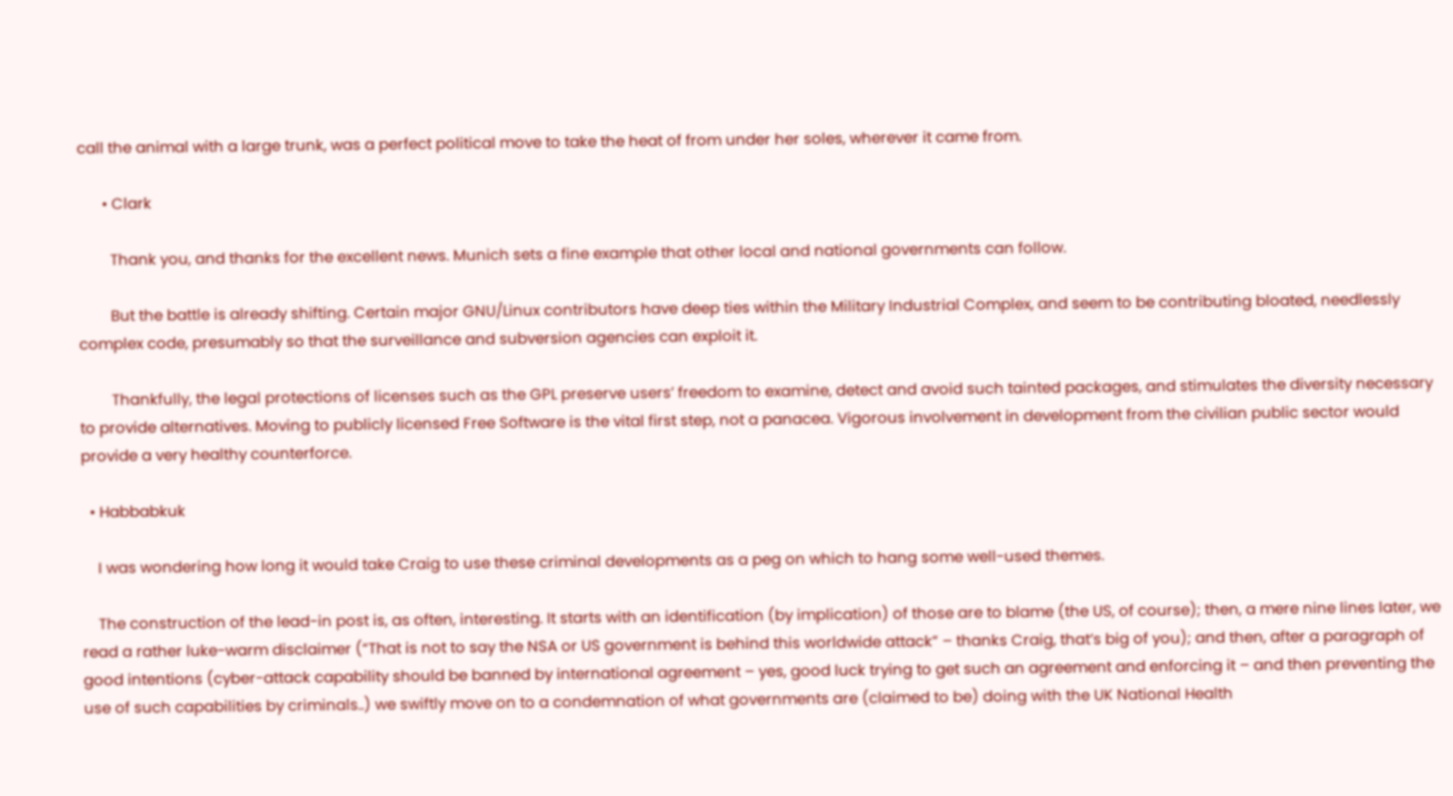call the animal with a large trunk, was a perfect political move to take the heat of from under her soles, wherever it came from.

      • Clark

        Thank you, and thanks for the excellent news. Munich sets a fine example that other local and national governments can follow.

        But the battle is already shifting. Certain major GNU/Linux contributors have deep ties within the Military Industrial Complex, and seem to be contributing bloated, needlessly complex code, presumably so that the surveillance and subversion agencies can exploit it.

        Thankfully, the legal protections of licenses such as the GPL preserve users’ freedom to examine, detect and avoid such tainted packages, and stimulates the diversity necessary to provide alternatives. Moving to publicly licensed Free Software is the vital first step, not a panacea. Vigorous involvement in development from the civilian public sector would provide a very healthy counterforce.

  • Habbabkuk

    I was wondering how long it would take Craig to use these criminal developments as a peg on which to hang some well-used themes.

    The construction of the lead-in post is, as often, interesting. It starts with an identification (by implication) of those are to blame (the US, of course); then, a mere nine lines later, we read a rather luke-warm disclaimer (“That is not to say the NSA or US government is behind this worldwide attack” – thanks Craig, that’s big of you); and then, after a paragraph of good intentions (cyber-attack capability should be banned by international agreement – yes, good luck trying to get such an agreement and enforcing it – and then preventing the use of such capabilities by criminals..) we swiftly move on to a condemnation of what governments are (claimed to be) doing with the UK National Health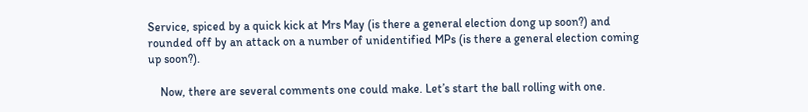Service, spiced by a quick kick at Mrs May (is there a general election dong up soon?) and rounded off by an attack on a number of unidentified MPs (is there a general election coming up soon?).

    Now, there are several comments one could make. Let’s start the ball rolling with one.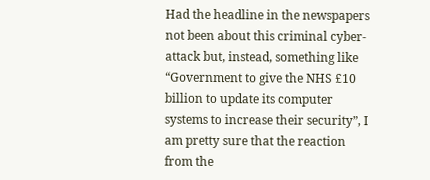Had the headline in the newspapers not been about this criminal cyber-attack but, instead, something like “Government to give the NHS £10 billion to update its computer systems to increase their security”, I am pretty sure that the reaction from the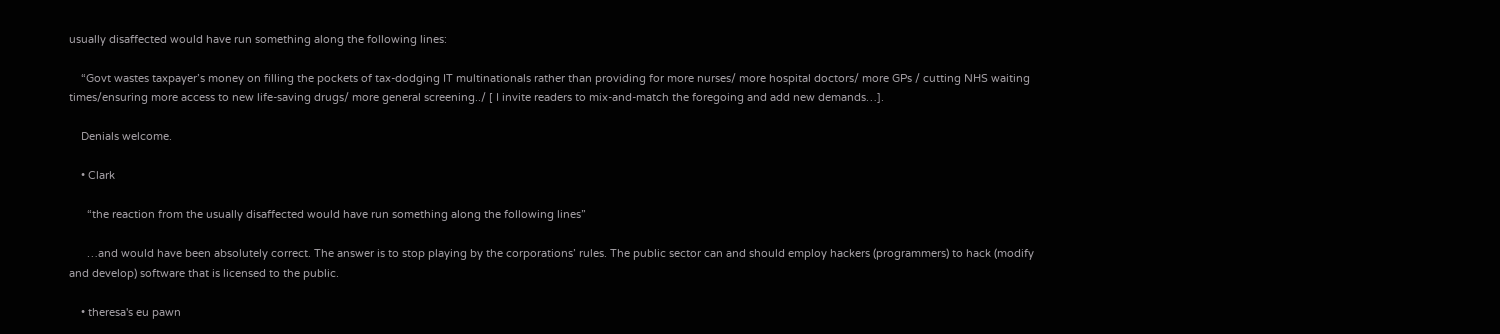usually disaffected would have run something along the following lines:

    “Govt wastes taxpayer’s money on filling the pockets of tax-dodging IT multinationals rather than providing for more nurses/ more hospital doctors/ more GPs / cutting NHS waiting times/ensuring more access to new life-saving drugs/ more general screening../ [ I invite readers to mix-and-match the foregoing and add new demands…].

    Denials welcome.

    • Clark

      “the reaction from the usually disaffected would have run something along the following lines”

      …and would have been absolutely correct. The answer is to stop playing by the corporations’ rules. The public sector can and should employ hackers (programmers) to hack (modify and develop) software that is licensed to the public.

    • theresa's eu pawn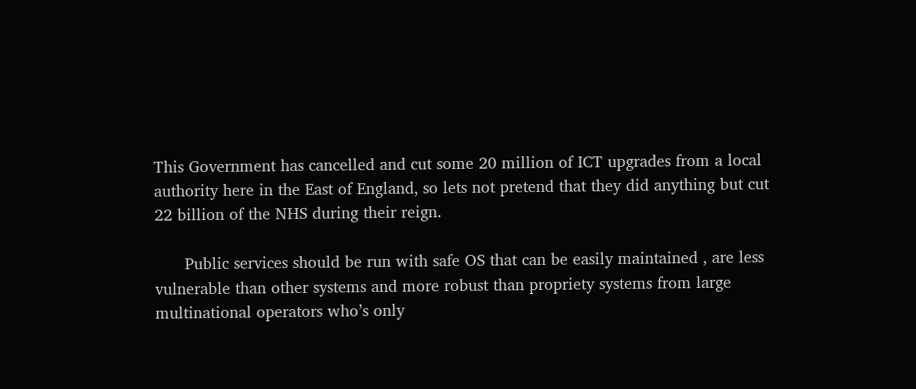This Government has cancelled and cut some 20 million of ICT upgrades from a local authority here in the East of England, so lets not pretend that they did anything but cut 22 billion of the NHS during their reign.

      Public services should be run with safe OS that can be easily maintained , are less vulnerable than other systems and more robust than propriety systems from large multinational operators who’s only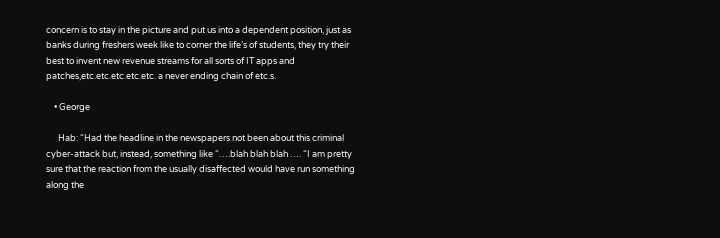concern is to stay in the picture and put us into a dependent position, just as banks during freshers week like to corner the life’s of students, they try their best to invent new revenue streams for all sorts of IT apps and patches,etc.etc.etc.etc.etc. a never ending chain of etc.s.

    • George

      Hab: “Had the headline in the newspapers not been about this criminal cyber-attack but, instead, something like “….blah blah blah …. “I am pretty sure that the reaction from the usually disaffected would have run something along the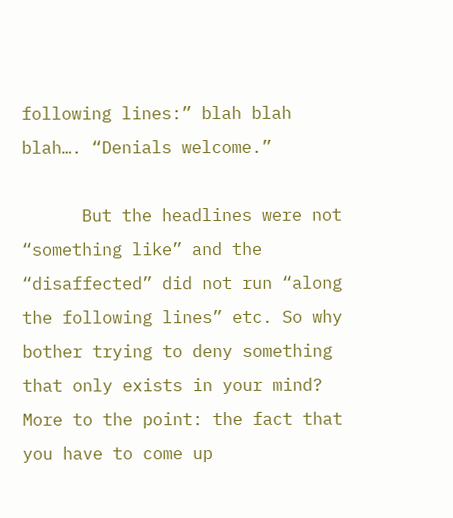following lines:” blah blah blah…. “Denials welcome.”

      But the headlines were not “something like” and the “disaffected” did not run “along the following lines” etc. So why bother trying to deny something that only exists in your mind? More to the point: the fact that you have to come up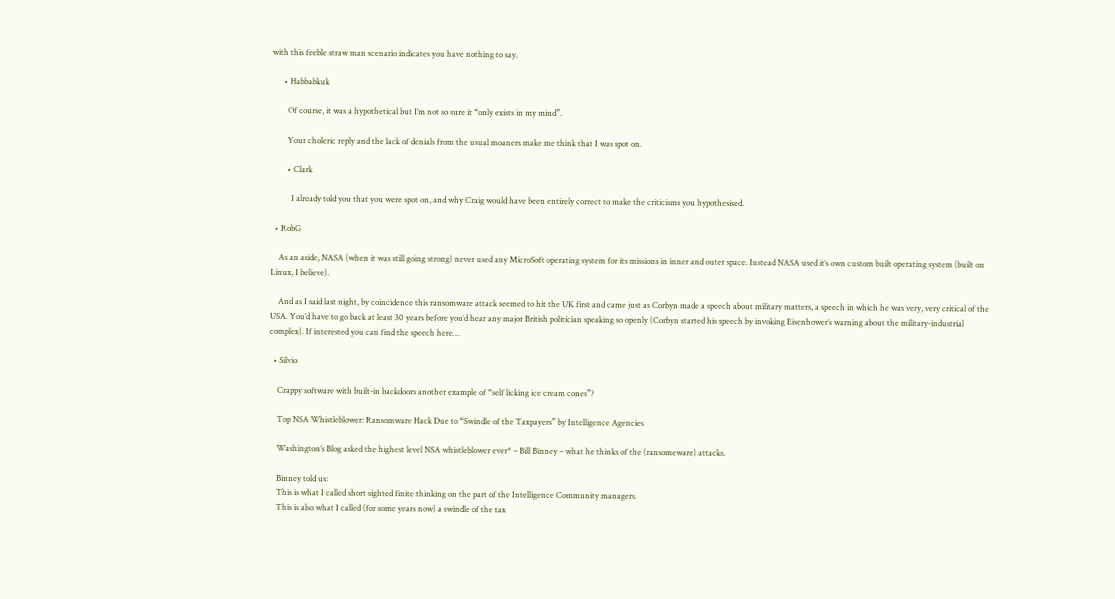with this feeble straw man scenario indicates you have nothing to say.

      • Habbabkuk

        Of course, it was a hypothetical but I’m not so sure it “only exists in my mind”.

        Your choleric reply and the lack of denials from the usual moaners make me think that I was spot on.

        • Clark

          I already told you that you were spot on, and why Craig would have been entirely correct to make the criticisms you hypothesised.

  • RobG

    As an aside, NASA (when it was still going strong) never used any MicroSoft operating system for its missions in inner and outer space. Instead NASA used it’s own custom built operating system (built on Linux, I believe).

    And as I said last night, by coincidence this ransomware attack seemed to hit the UK first and came just as Corbyn made a speech about military matters, a speech in which he was very, very critical of the USA. You’d have to go back at least 30 years before you’d hear any major British politician speaking so openly (Corbyn started his speech by invoking Eisenhower’s warning about the military-industrial complex). If interested you can find the speech here…

  • Silvio

    Crappy software with built-in backdoors another example of “self licking ice cream cones”?

    Top NSA Whistleblower: Ransomware Hack Due to “Swindle of the Taxpayers” by Intelligence Agencies

    Washington’s Blog asked the highest level NSA whistleblower ever* – Bill Binney – what he thinks of the (ransomeware) attacks.

    Binney told us:
    This is what I called short sighted finite thinking on the part of the Intelligence Community managers.
    This is also what I called (for some years now) a swindle of the tax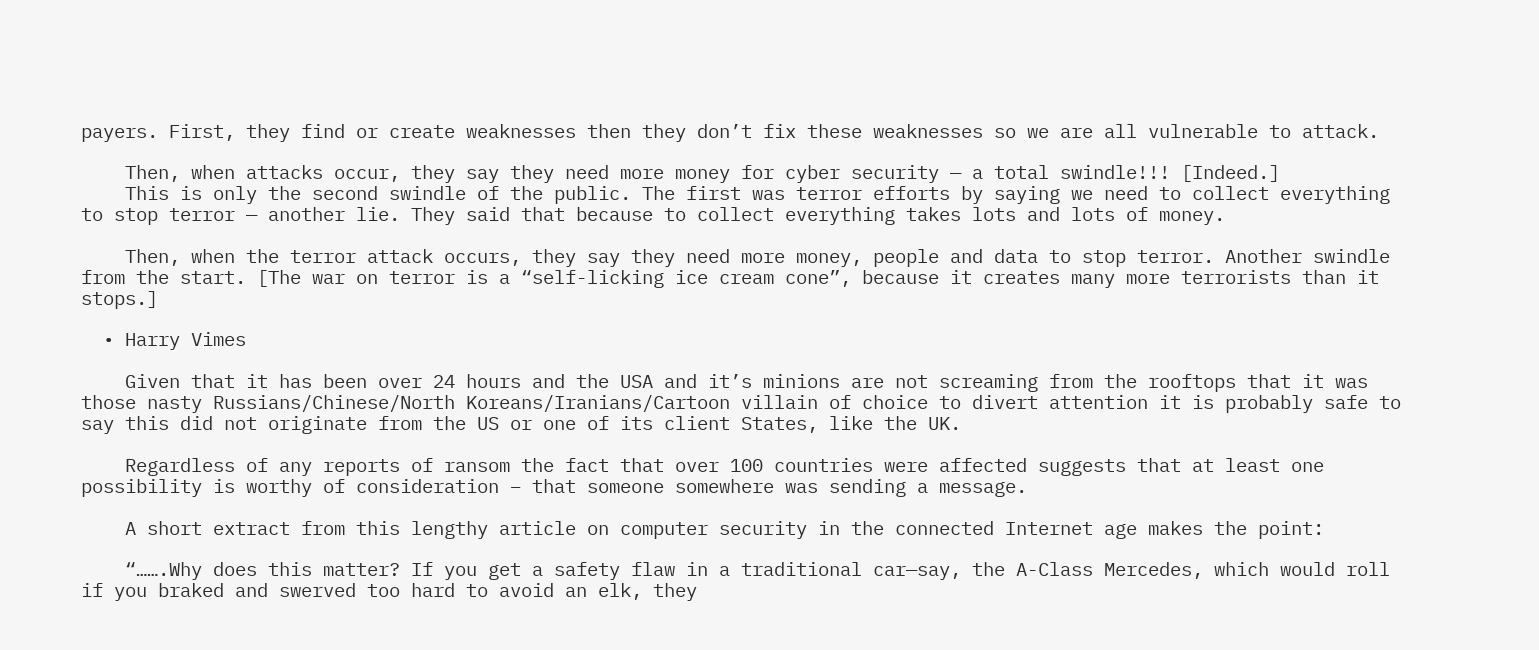payers. First, they find or create weaknesses then they don’t fix these weaknesses so we are all vulnerable to attack.

    Then, when attacks occur, they say they need more money for cyber security — a total swindle!!! [Indeed.]
    This is only the second swindle of the public. The first was terror efforts by saying we need to collect everything to stop terror — another lie. They said that because to collect everything takes lots and lots of money.

    Then, when the terror attack occurs, they say they need more money, people and data to stop terror. Another swindle from the start. [The war on terror is a “self-licking ice cream cone”, because it creates many more terrorists than it stops.]

  • Harry Vimes

    Given that it has been over 24 hours and the USA and it’s minions are not screaming from the rooftops that it was those nasty Russians/Chinese/North Koreans/Iranians/Cartoon villain of choice to divert attention it is probably safe to say this did not originate from the US or one of its client States, like the UK.

    Regardless of any reports of ransom the fact that over 100 countries were affected suggests that at least one possibility is worthy of consideration – that someone somewhere was sending a message.

    A short extract from this lengthy article on computer security in the connected Internet age makes the point:

    “…….Why does this matter? If you get a safety flaw in a traditional car—say, the A-Class Mercedes, which would roll if you braked and swerved too hard to avoid an elk, they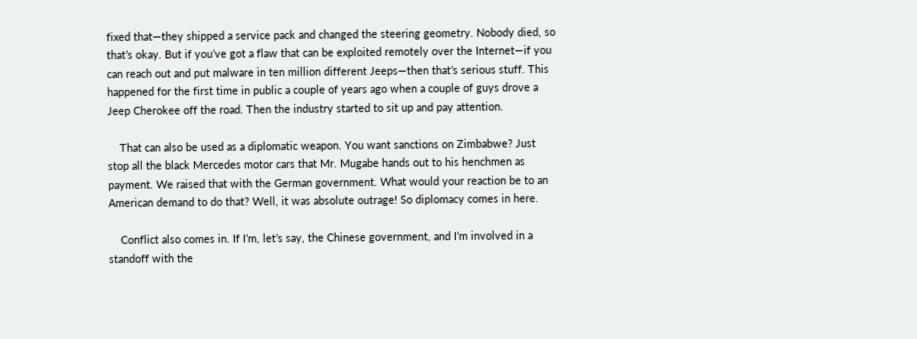fixed that—they shipped a service pack and changed the steering geometry. Nobody died, so that’s okay. But if you’ve got a flaw that can be exploited remotely over the Internet—if you can reach out and put malware in ten million different Jeeps—then that’s serious stuff. This happened for the first time in public a couple of years ago when a couple of guys drove a Jeep Cherokee off the road. Then the industry started to sit up and pay attention.

    That can also be used as a diplomatic weapon. You want sanctions on Zimbabwe? Just stop all the black Mercedes motor cars that Mr. Mugabe hands out to his henchmen as payment. We raised that with the German government. What would your reaction be to an American demand to do that? Well, it was absolute outrage! So diplomacy comes in here.

    Conflict also comes in. If I’m, let’s say, the Chinese government, and I’m involved in a standoff with the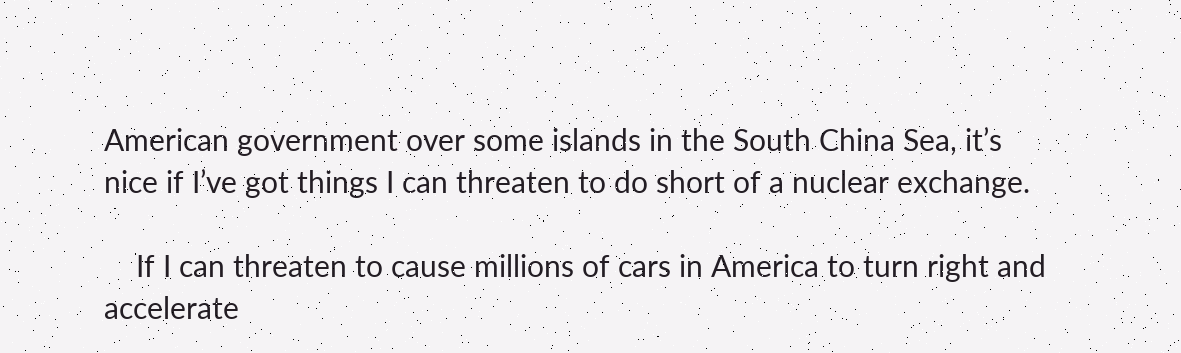American government over some islands in the South China Sea, it’s nice if I’ve got things I can threaten to do short of a nuclear exchange.

    If I can threaten to cause millions of cars in America to turn right and accelerate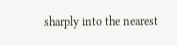sharply into the nearest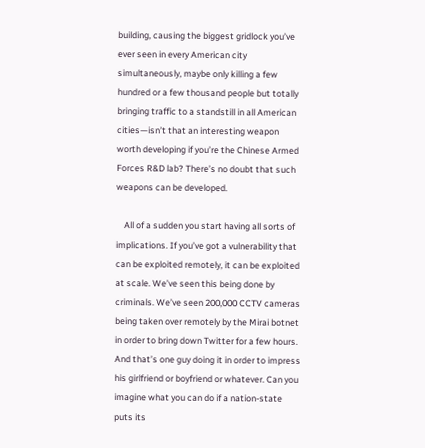building, causing the biggest gridlock you’ve ever seen in every American city simultaneously, maybe only killing a few hundred or a few thousand people but totally bringing traffic to a standstill in all American cities—isn’t that an interesting weapon worth developing if you’re the Chinese Armed Forces R&D lab? There’s no doubt that such weapons can be developed.

    All of a sudden you start having all sorts of implications. If you’ve got a vulnerability that can be exploited remotely, it can be exploited at scale. We’ve seen this being done by criminals. We’ve seen 200,000 CCTV cameras being taken over remotely by the Mirai botnet in order to bring down Twitter for a few hours. And that’s one guy doing it in order to impress his girlfriend or boyfriend or whatever. Can you imagine what you can do if a nation-state puts its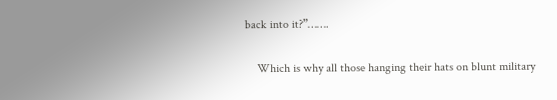back into it?”…….

    Which is why all those hanging their hats on blunt military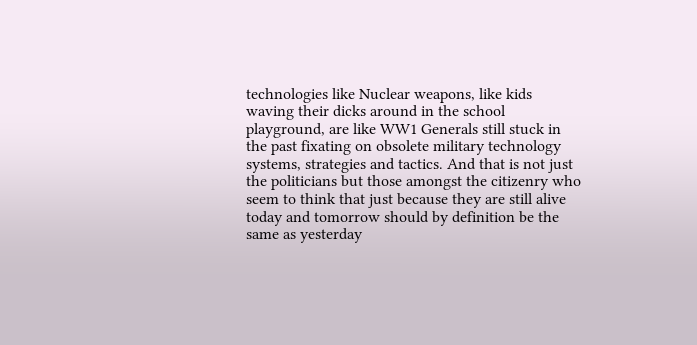technologies like Nuclear weapons, like kids waving their dicks around in the school playground, are like WW1 Generals still stuck in the past fixating on obsolete military technology systems, strategies and tactics. And that is not just the politicians but those amongst the citizenry who seem to think that just because they are still alive today and tomorrow should by definition be the same as yesterday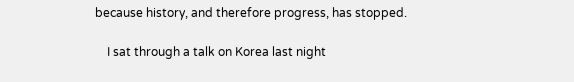because history, and therefore progress, has stopped.

    I sat through a talk on Korea last night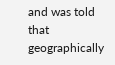and was told that geographically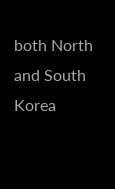both North and South Korea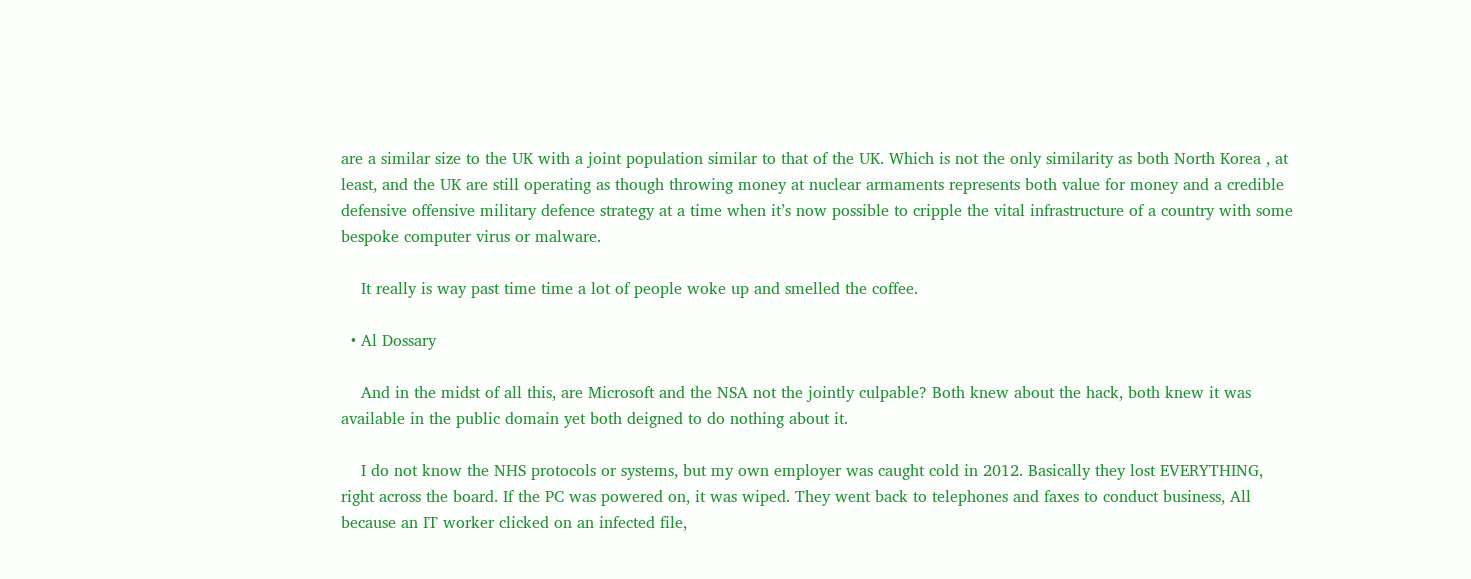are a similar size to the UK with a joint population similar to that of the UK. Which is not the only similarity as both North Korea , at least, and the UK are still operating as though throwing money at nuclear armaments represents both value for money and a credible defensive offensive military defence strategy at a time when it’s now possible to cripple the vital infrastructure of a country with some bespoke computer virus or malware.

    It really is way past time time a lot of people woke up and smelled the coffee.

  • Al Dossary

    And in the midst of all this, are Microsoft and the NSA not the jointly culpable? Both knew about the hack, both knew it was available in the public domain yet both deigned to do nothing about it.

    I do not know the NHS protocols or systems, but my own employer was caught cold in 2012. Basically they lost EVERYTHING, right across the board. If the PC was powered on, it was wiped. They went back to telephones and faxes to conduct business, All because an IT worker clicked on an infected file,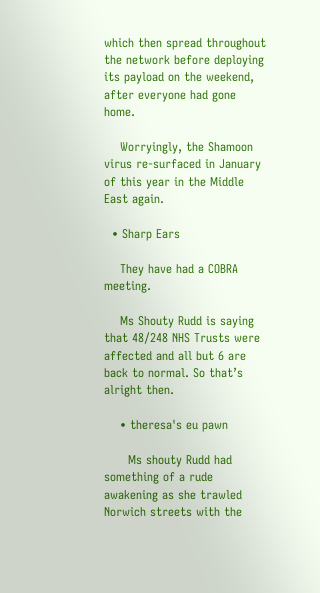which then spread throughout the network before deploying its payload on the weekend, after everyone had gone home.

    Worryingly, the Shamoon virus re-surfaced in January of this year in the Middle East again.

  • Sharp Ears

    They have had a COBRA meeting.

    Ms Shouty Rudd is saying that 48/248 NHS Trusts were affected and all but 6 are back to normal. So that’s alright then.

    • theresa's eu pawn

      Ms shouty Rudd had something of a rude awakening as she trawled Norwich streets with the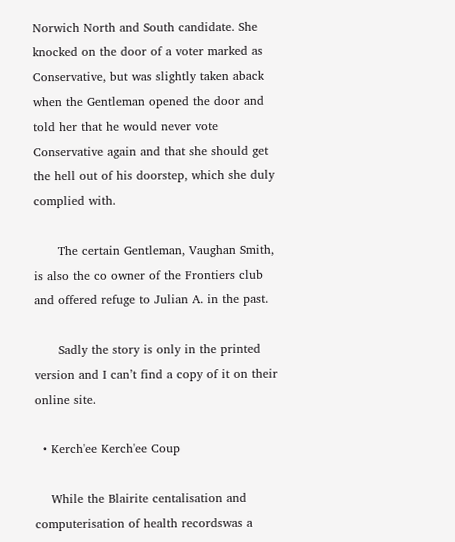Norwich North and South candidate. She knocked on the door of a voter marked as Conservative, but was slightly taken aback when the Gentleman opened the door and told her that he would never vote Conservative again and that she should get the hell out of his doorstep, which she duly complied with.

      The certain Gentleman, Vaughan Smith, is also the co owner of the Frontiers club and offered refuge to Julian A. in the past.

      Sadly the story is only in the printed version and I can’t find a copy of it on their online site.

  • Kerch'ee Kerch'ee Coup

    While the Blairite centalisation and computerisation of health recordswas a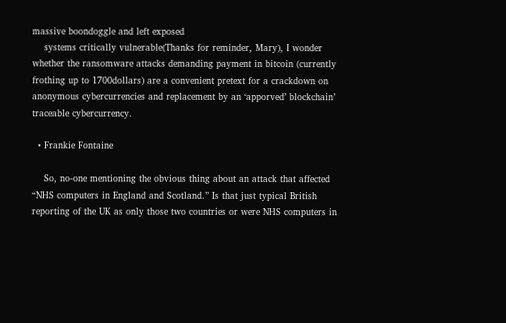massive boondoggle and left exposed
    systems critically vulnerable(Thanks for reminder, Mary), I wonder whether the ransomware attacks demanding payment in bitcoin (currently frothing up to 1700dollars) are a convenient pretext for a crackdown on anonymous cybercurrencies and replacement by an ‘apporved’ blockchain’ traceable cybercurrency.

  • Frankie Fontaine

    So, no-one mentioning the obvious thing about an attack that affected “NHS computers in England and Scotland.” Is that just typical British reporting of the UK as only those two countries or were NHS computers in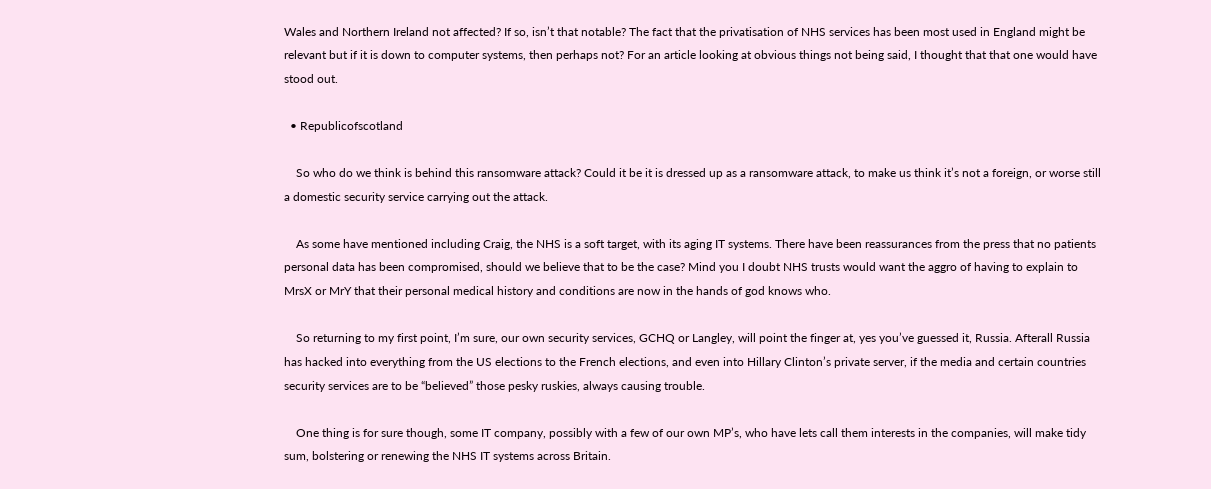Wales and Northern Ireland not affected? If so, isn’t that notable? The fact that the privatisation of NHS services has been most used in England might be relevant but if it is down to computer systems, then perhaps not? For an article looking at obvious things not being said, I thought that that one would have stood out.

  • Republicofscotland

    So who do we think is behind this ransomware attack? Could it be it is dressed up as a ransomware attack, to make us think it’s not a foreign, or worse still a domestic security service carrying out the attack.

    As some have mentioned including Craig, the NHS is a soft target, with its aging IT systems. There have been reassurances from the press that no patients personal data has been compromised, should we believe that to be the case? Mind you I doubt NHS trusts would want the aggro of having to explain to MrsX or MrY that their personal medical history and conditions are now in the hands of god knows who.

    So returning to my first point, I’m sure, our own security services, GCHQ or Langley, will point the finger at, yes you’ve guessed it, Russia. Afterall Russia has hacked into everything from the US elections to the French elections, and even into Hillary Clinton’s private server, if the media and certain countries security services are to be “believed” those pesky ruskies, always causing trouble.

    One thing is for sure though, some IT company, possibly with a few of our own MP’s, who have lets call them interests in the companies, will make tidy sum, bolstering or renewing the NHS IT systems across Britain.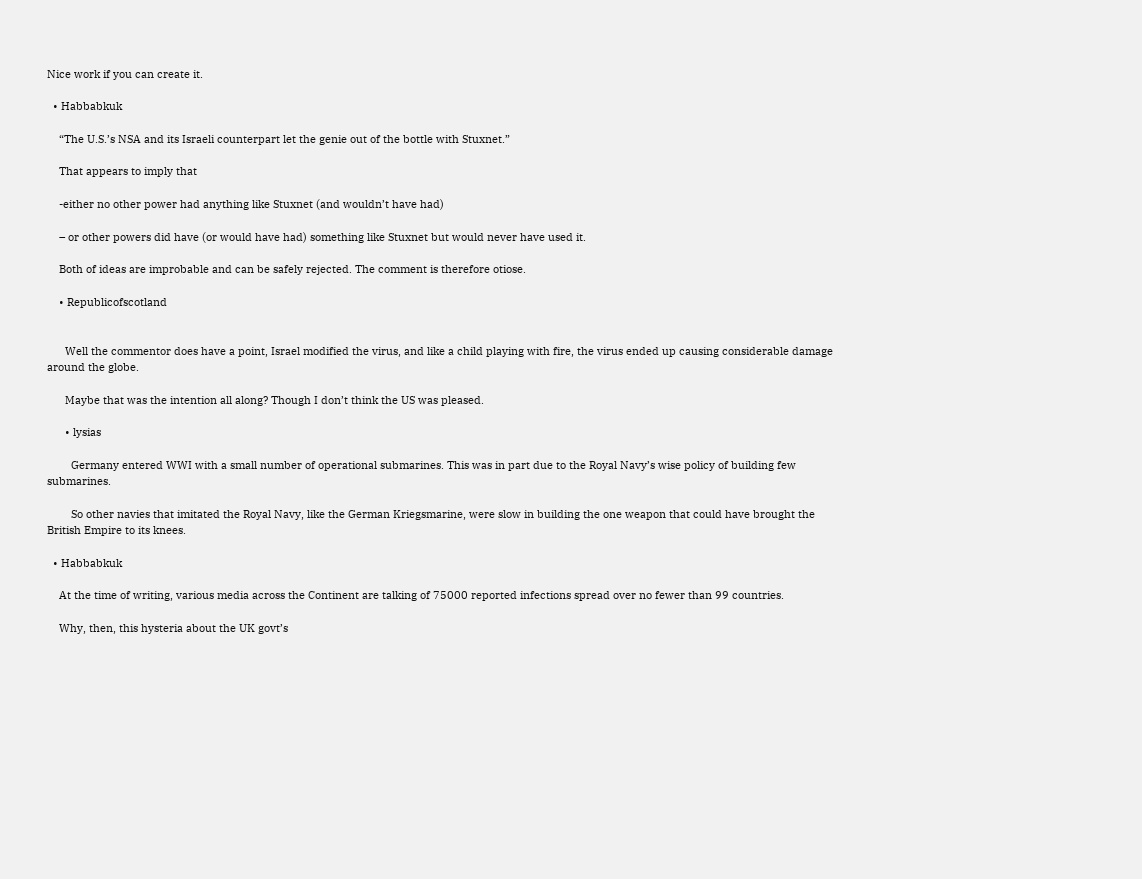Nice work if you can create it.

  • Habbabkuk

    “The U.S.’s NSA and its Israeli counterpart let the genie out of the bottle with Stuxnet.”

    That appears to imply that

    -either no other power had anything like Stuxnet (and wouldn’t have had)

    – or other powers did have (or would have had) something like Stuxnet but would never have used it.

    Both of ideas are improbable and can be safely rejected. The comment is therefore otiose.

    • Republicofscotland


      Well the commentor does have a point, Israel modified the virus, and like a child playing with fire, the virus ended up causing considerable damage around the globe.

      Maybe that was the intention all along? Though I don’t think the US was pleased.

      • lysias

        Germany entered WWI with a small number of operational submarines. This was in part due to the Royal Navy’s wise policy of building few submarines.

        So other navies that imitated the Royal Navy, like the German Kriegsmarine, were slow in building the one weapon that could have brought the British Empire to its knees.

  • Habbabkuk

    At the time of writing, various media across the Continent are talking of 75000 reported infections spread over no fewer than 99 countries.

    Why, then, this hysteria about the UK govt’s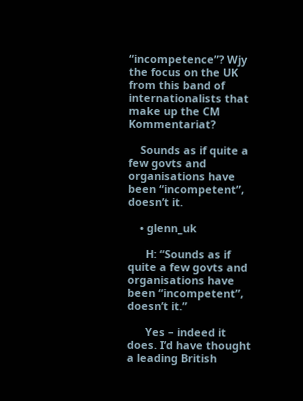“incompetence”? Wjy the focus on the UK from this band of internationalists that make up the CM Kommentariat?

    Sounds as if quite a few govts and organisations have been “incompetent”, doesn’t it.

    • glenn_uk

      H: “Sounds as if quite a few govts and organisations have been “incompetent”, doesn’t it.”

      Yes – indeed it does. I’d have thought a leading British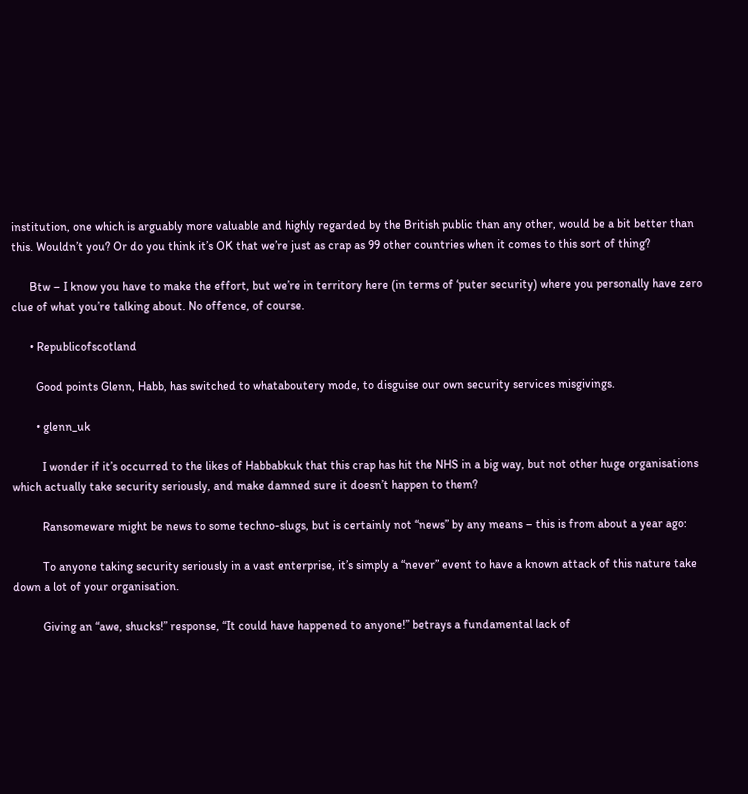institution, one which is arguably more valuable and highly regarded by the British public than any other, would be a bit better than this. Wouldn’t you? Or do you think it’s OK that we’re just as crap as 99 other countries when it comes to this sort of thing?

      Btw – I know you have to make the effort, but we’re in territory here (in terms of ‘puter security) where you personally have zero clue of what you’re talking about. No offence, of course.

      • Republicofscotland

        Good points Glenn, Habb, has switched to whataboutery mode, to disguise our own security services misgivings.

        • glenn_uk

          I wonder if it’s occurred to the likes of Habbabkuk that this crap has hit the NHS in a big way, but not other huge organisations which actually take security seriously, and make damned sure it doesn’t happen to them?

          Ransomeware might be news to some techno-slugs, but is certainly not “news” by any means – this is from about a year ago:

          To anyone taking security seriously in a vast enterprise, it’s simply a “never” event to have a known attack of this nature take down a lot of your organisation.

          Giving an “awe, shucks!” response, “It could have happened to anyone!” betrays a fundamental lack of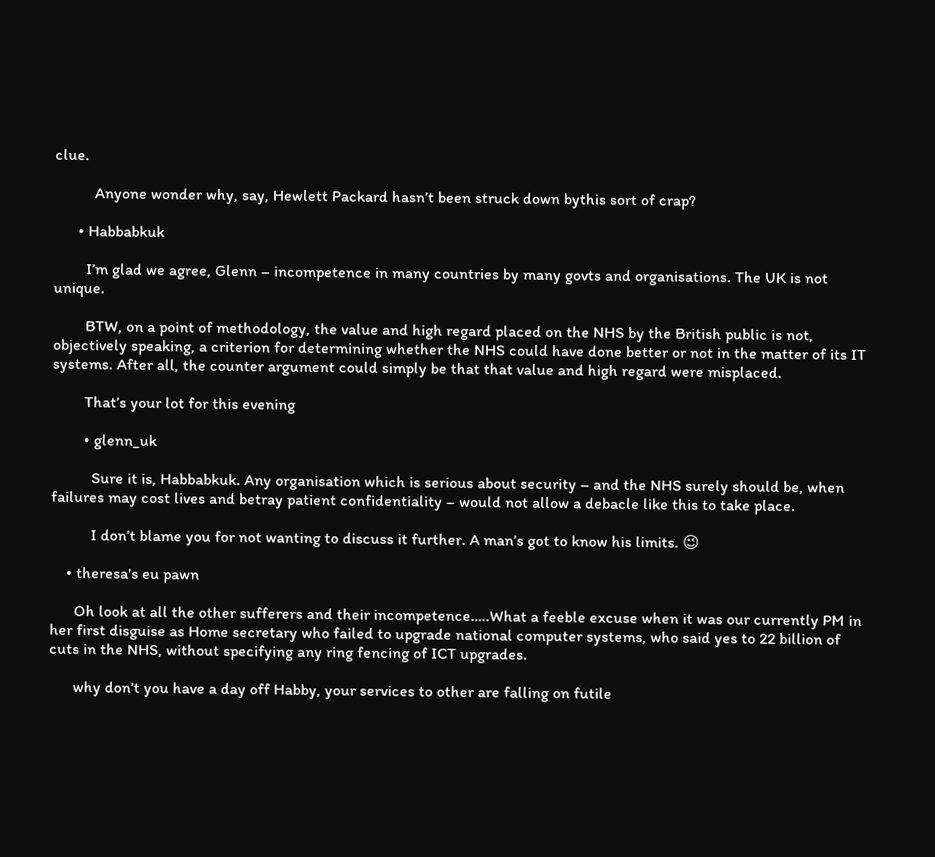clue.

          Anyone wonder why, say, Hewlett Packard hasn’t been struck down bythis sort of crap?

      • Habbabkuk

        I’m glad we agree, Glenn – incompetence in many countries by many govts and organisations. The UK is not unique.

        BTW, on a point of methodology, the value and high regard placed on the NHS by the British public is not, objectively speaking, a criterion for determining whether the NHS could have done better or not in the matter of its IT systems. After all, the counter argument could simply be that that value and high regard were misplaced.

        That’s your lot for this evening

        • glenn_uk

          Sure it is, Habbabkuk. Any organisation which is serious about security – and the NHS surely should be, when failures may cost lives and betray patient confidentiality – would not allow a debacle like this to take place.

          I don’t blame you for not wanting to discuss it further. A man’s got to know his limits. 😉

    • theresa's eu pawn

      Oh look at all the other sufferers and their incompetence…..What a feeble excuse when it was our currently PM in her first disguise as Home secretary who failed to upgrade national computer systems, who said yes to 22 billion of cuts in the NHS, without specifying any ring fencing of ICT upgrades.

      why don’t you have a day off Habby, your services to other are falling on futile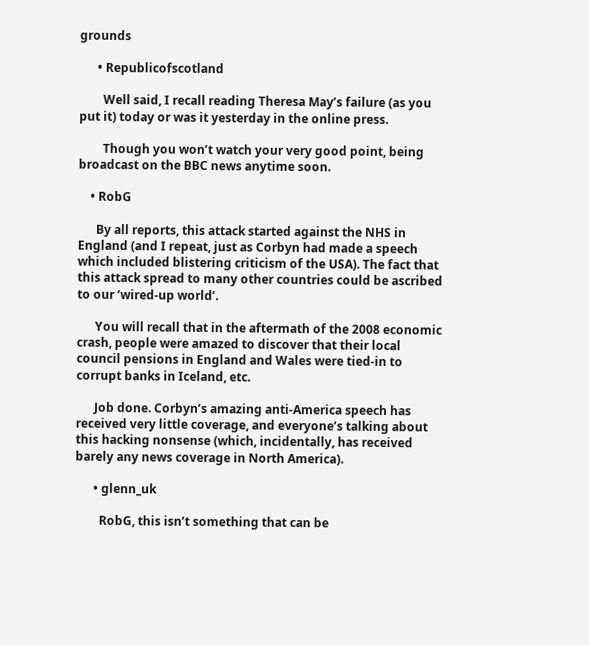grounds

      • Republicofscotland

        Well said, I recall reading Theresa May’s failure (as you put it) today or was it yesterday in the online press.

        Though you won’t watch your very good point, being broadcast on the BBC news anytime soon.

    • RobG

      By all reports, this attack started against the NHS in England (and I repeat, just as Corbyn had made a speech which included blistering criticism of the USA). The fact that this attack spread to many other countries could be ascribed to our ‘wired-up world’.

      You will recall that in the aftermath of the 2008 economic crash, people were amazed to discover that their local council pensions in England and Wales were tied-in to corrupt banks in Iceland, etc.

      Job done. Corbyn’s amazing anti-America speech has received very little coverage, and everyone’s talking about this hacking nonsense (which, incidentally, has received barely any news coverage in North America).

      • glenn_uk

        RobG, this isn’t something that can be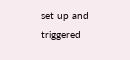set up and triggered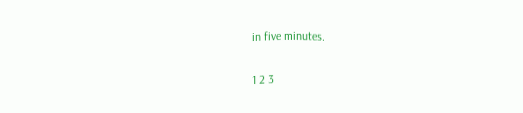in five minutes.

1 2 3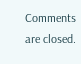Comments are closed.